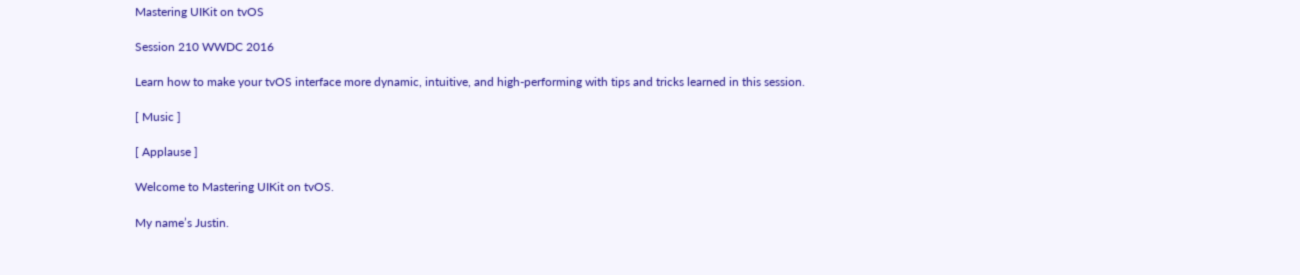Mastering UIKit on tvOS

Session 210 WWDC 2016

Learn how to make your tvOS interface more dynamic, intuitive, and high-performing with tips and tricks learned in this session.

[ Music ]

[ Applause ]

Welcome to Mastering UIKit on tvOS.

My name’s Justin.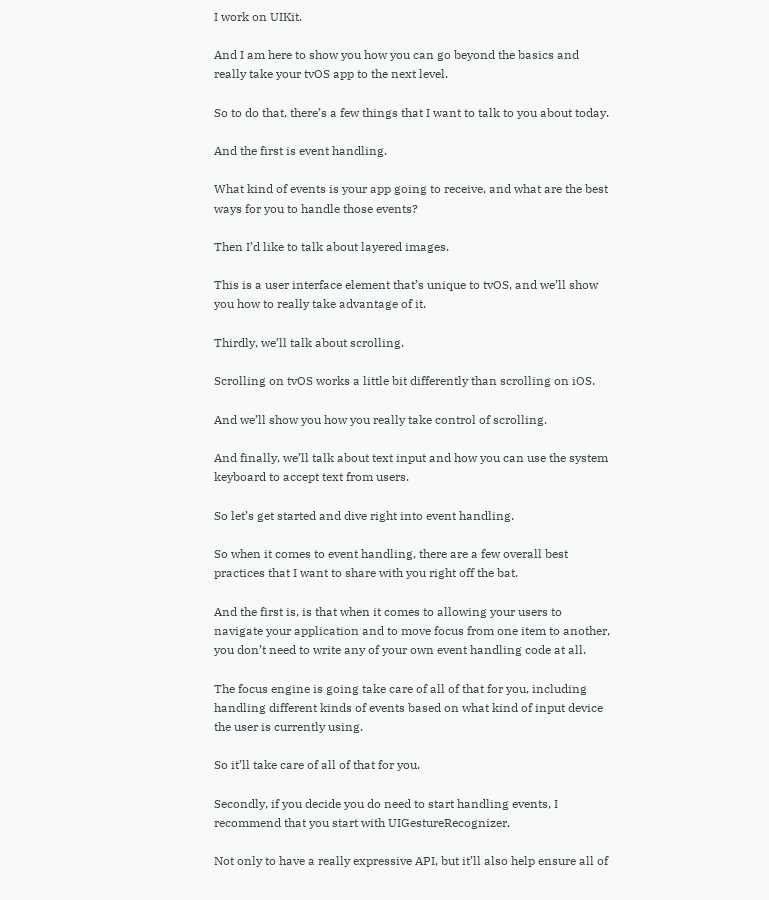I work on UIKit.

And I am here to show you how you can go beyond the basics and really take your tvOS app to the next level.

So to do that, there’s a few things that I want to talk to you about today.

And the first is event handling.

What kind of events is your app going to receive, and what are the best ways for you to handle those events?

Then I’d like to talk about layered images.

This is a user interface element that’s unique to tvOS, and we’ll show you how to really take advantage of it.

Thirdly, we’ll talk about scrolling.

Scrolling on tvOS works a little bit differently than scrolling on iOS.

And we’ll show you how you really take control of scrolling.

And finally, we’ll talk about text input and how you can use the system keyboard to accept text from users.

So let’s get started and dive right into event handling.

So when it comes to event handling, there are a few overall best practices that I want to share with you right off the bat.

And the first is, is that when it comes to allowing your users to navigate your application and to move focus from one item to another, you don’t need to write any of your own event handling code at all.

The focus engine is going take care of all of that for you, including handling different kinds of events based on what kind of input device the user is currently using.

So it’ll take care of all of that for you.

Secondly, if you decide you do need to start handling events, I recommend that you start with UIGestureRecognizer.

Not only to have a really expressive API, but it’ll also help ensure all of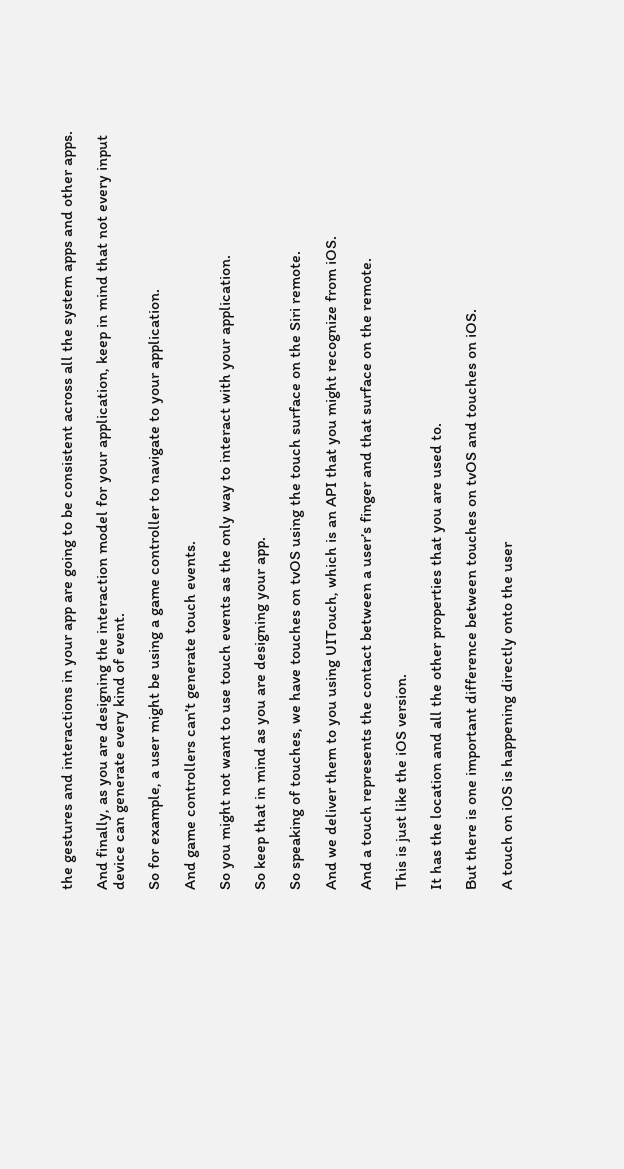the gestures and interactions in your app are going to be consistent across all the system apps and other apps.

And finally, as you are designing the interaction model for your application, keep in mind that not every input device can generate every kind of event.

So for example, a user might be using a game controller to navigate to your application.

And game controllers can’t generate touch events.

So you might not want to use touch events as the only way to interact with your application.

So keep that in mind as you are designing your app.

So speaking of touches, we have touches on tvOS using the touch surface on the Siri remote.

And we deliver them to you using UITouch, which is an API that you might recognize from iOS.

And a touch represents the contact between a user’s finger and that surface on the remote.

This is just like the iOS version.

It has the location and all the other properties that you are used to.

But there is one important difference between touches on tvOS and touches on iOS.

A touch on iOS is happening directly onto the user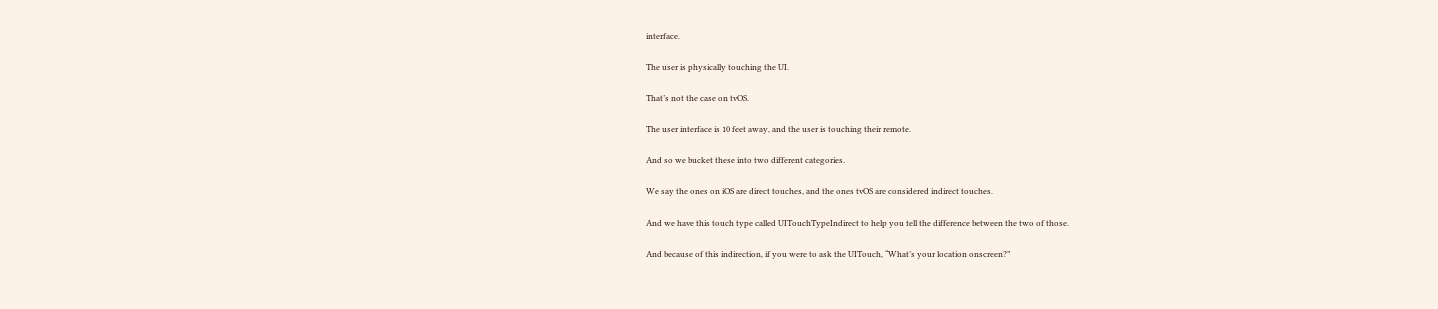interface.

The user is physically touching the UI.

That’s not the case on tvOS.

The user interface is 10 feet away, and the user is touching their remote.

And so we bucket these into two different categories.

We say the ones on iOS are direct touches, and the ones tvOS are considered indirect touches.

And we have this touch type called UITouchTypeIndirect to help you tell the difference between the two of those.

And because of this indirection, if you were to ask the UITouch, “What’s your location onscreen?”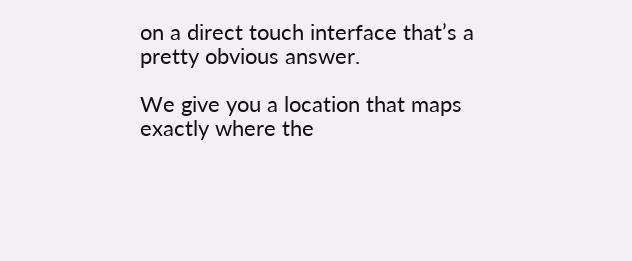on a direct touch interface that’s a pretty obvious answer.

We give you a location that maps exactly where the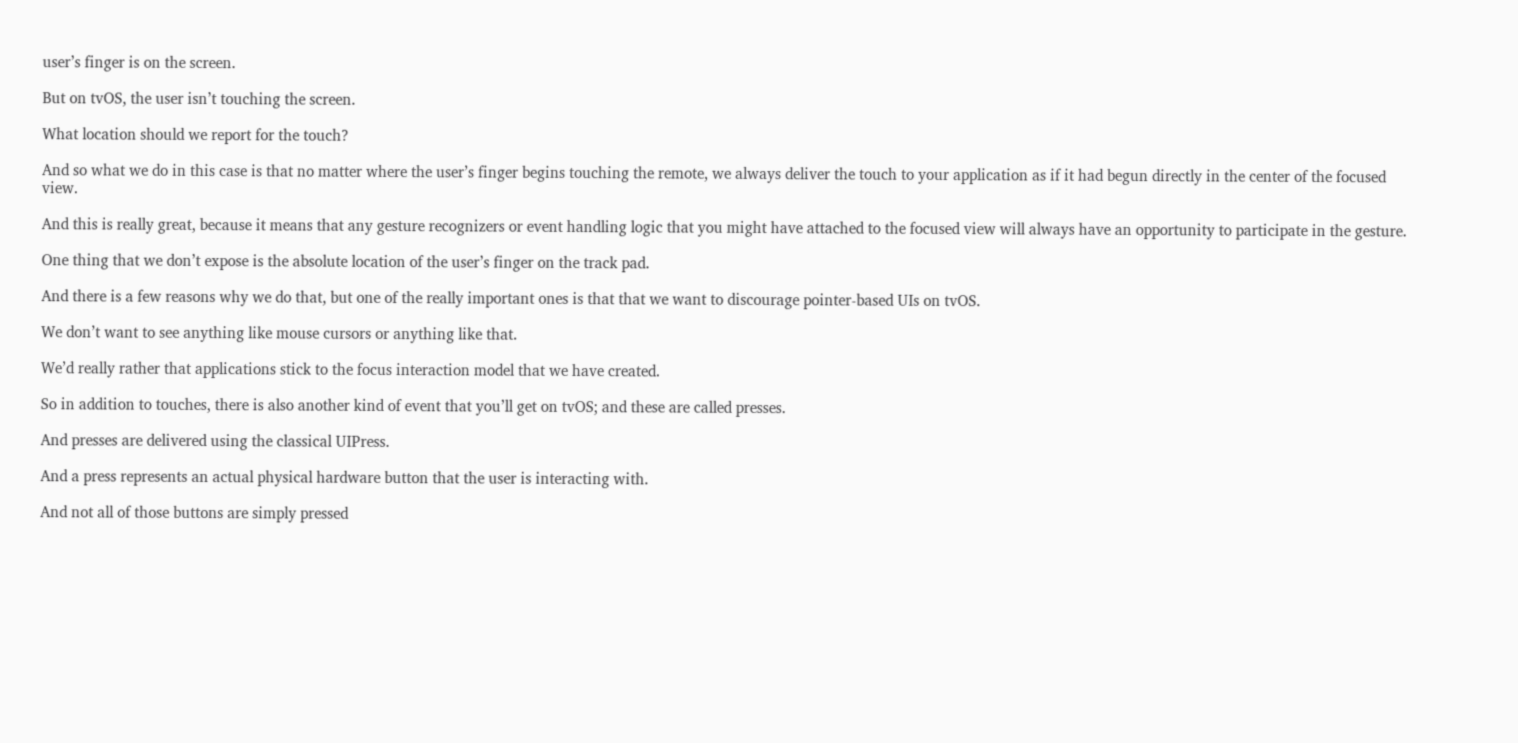user’s finger is on the screen.

But on tvOS, the user isn’t touching the screen.

What location should we report for the touch?

And so what we do in this case is that no matter where the user’s finger begins touching the remote, we always deliver the touch to your application as if it had begun directly in the center of the focused view.

And this is really great, because it means that any gesture recognizers or event handling logic that you might have attached to the focused view will always have an opportunity to participate in the gesture.

One thing that we don’t expose is the absolute location of the user’s finger on the track pad.

And there is a few reasons why we do that, but one of the really important ones is that that we want to discourage pointer-based UIs on tvOS.

We don’t want to see anything like mouse cursors or anything like that.

We’d really rather that applications stick to the focus interaction model that we have created.

So in addition to touches, there is also another kind of event that you’ll get on tvOS; and these are called presses.

And presses are delivered using the classical UIPress.

And a press represents an actual physical hardware button that the user is interacting with.

And not all of those buttons are simply pressed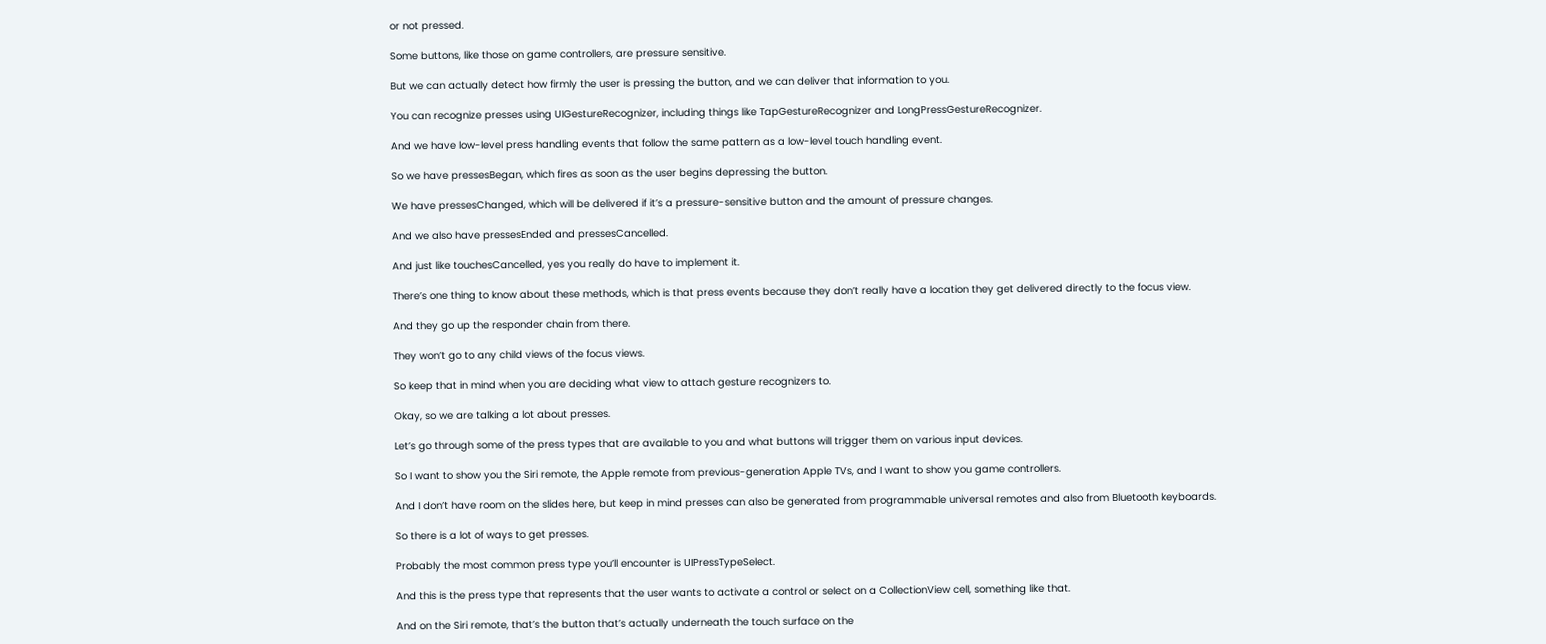or not pressed.

Some buttons, like those on game controllers, are pressure sensitive.

But we can actually detect how firmly the user is pressing the button, and we can deliver that information to you.

You can recognize presses using UIGestureRecognizer, including things like TapGestureRecognizer and LongPressGestureRecognizer.

And we have low-level press handling events that follow the same pattern as a low-level touch handling event.

So we have pressesBegan, which fires as soon as the user begins depressing the button.

We have pressesChanged, which will be delivered if it’s a pressure-sensitive button and the amount of pressure changes.

And we also have pressesEnded and pressesCancelled.

And just like touchesCancelled, yes you really do have to implement it.

There’s one thing to know about these methods, which is that press events because they don’t really have a location they get delivered directly to the focus view.

And they go up the responder chain from there.

They won’t go to any child views of the focus views.

So keep that in mind when you are deciding what view to attach gesture recognizers to.

Okay, so we are talking a lot about presses.

Let’s go through some of the press types that are available to you and what buttons will trigger them on various input devices.

So I want to show you the Siri remote, the Apple remote from previous-generation Apple TVs, and I want to show you game controllers.

And I don’t have room on the slides here, but keep in mind presses can also be generated from programmable universal remotes and also from Bluetooth keyboards.

So there is a lot of ways to get presses.

Probably the most common press type you’ll encounter is UIPressTypeSelect.

And this is the press type that represents that the user wants to activate a control or select on a CollectionView cell, something like that.

And on the Siri remote, that’s the button that’s actually underneath the touch surface on the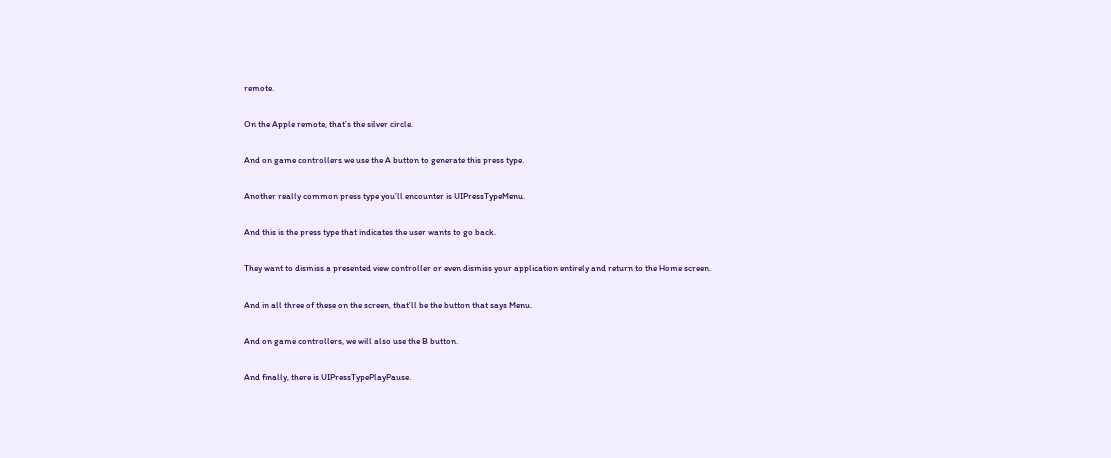remote.

On the Apple remote, that’s the silver circle.

And on game controllers we use the A button to generate this press type.

Another really common press type you’ll encounter is UIPressTypeMenu.

And this is the press type that indicates the user wants to go back.

They want to dismiss a presented view controller or even dismiss your application entirely and return to the Home screen.

And in all three of these on the screen, that’ll be the button that says Menu.

And on game controllers, we will also use the B button.

And finally, there is UIPressTypePlayPause.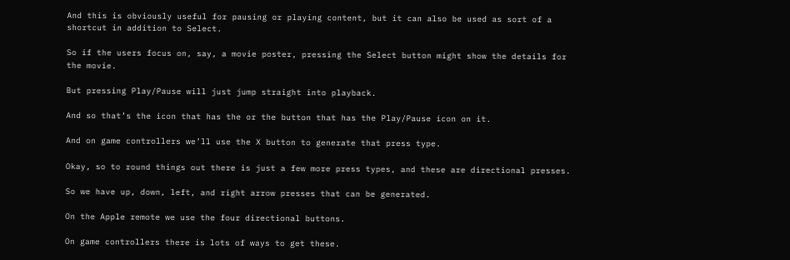And this is obviously useful for pausing or playing content, but it can also be used as sort of a shortcut in addition to Select.

So if the users focus on, say, a movie poster, pressing the Select button might show the details for the movie.

But pressing Play/Pause will just jump straight into playback.

And so that’s the icon that has the or the button that has the Play/Pause icon on it.

And on game controllers we’ll use the X button to generate that press type.

Okay, so to round things out there is just a few more press types, and these are directional presses.

So we have up, down, left, and right arrow presses that can be generated.

On the Apple remote we use the four directional buttons.

On game controllers there is lots of ways to get these.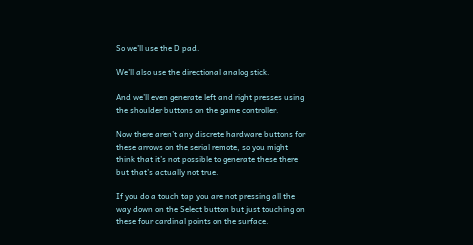So we’ll use the D pad.

We’ll also use the directional analog stick.

And we’ll even generate left and right presses using the shoulder buttons on the game controller.

Now there aren’t any discrete hardware buttons for these arrows on the serial remote, so you might think that it’s not possible to generate these there but that’s actually not true.

If you do a touch tap you are not pressing all the way down on the Select button but just touching on these four cardinal points on the surface.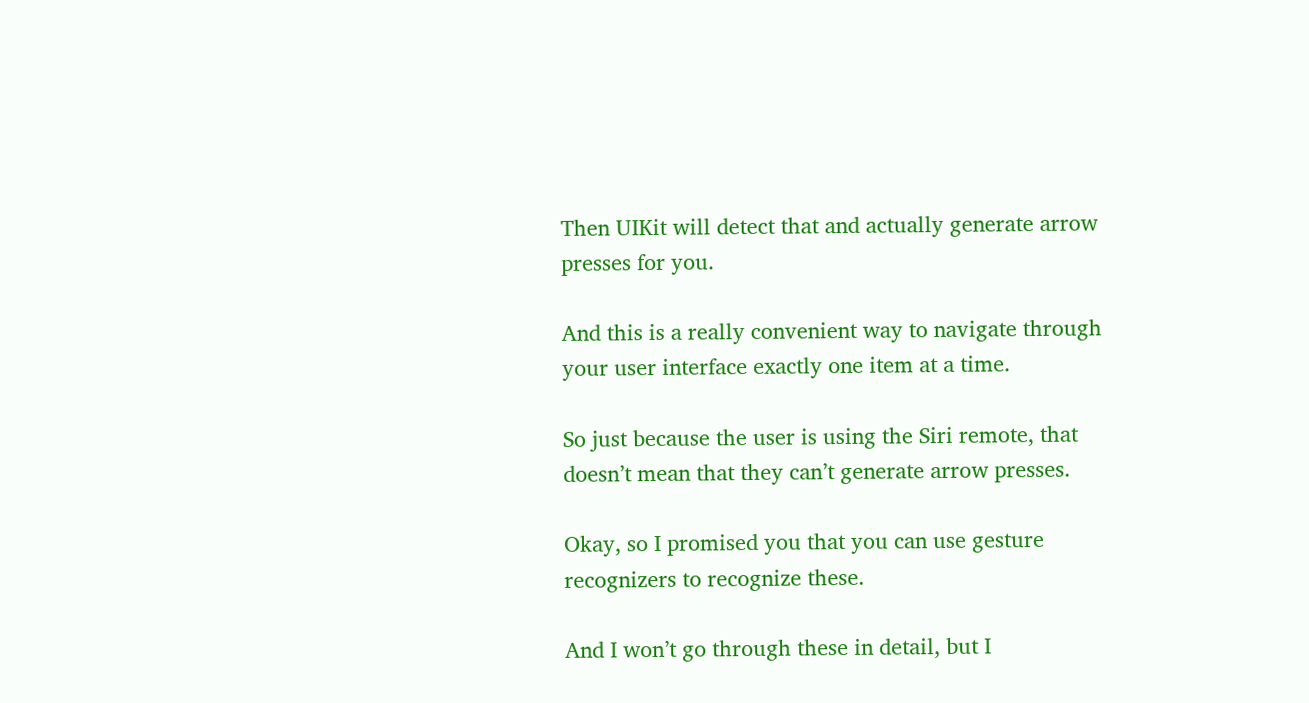Then UIKit will detect that and actually generate arrow presses for you.

And this is a really convenient way to navigate through your user interface exactly one item at a time.

So just because the user is using the Siri remote, that doesn’t mean that they can’t generate arrow presses.

Okay, so I promised you that you can use gesture recognizers to recognize these.

And I won’t go through these in detail, but I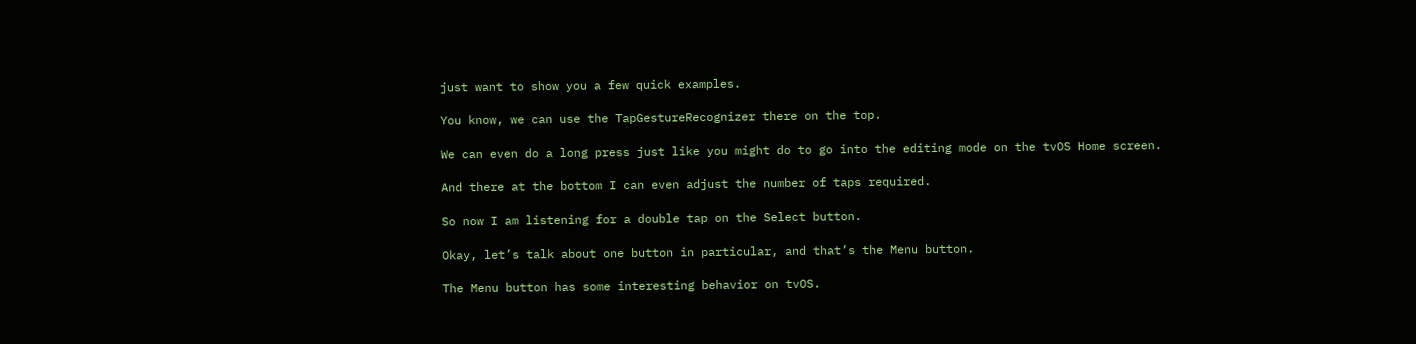just want to show you a few quick examples.

You know, we can use the TapGestureRecognizer there on the top.

We can even do a long press just like you might do to go into the editing mode on the tvOS Home screen.

And there at the bottom I can even adjust the number of taps required.

So now I am listening for a double tap on the Select button.

Okay, let’s talk about one button in particular, and that’s the Menu button.

The Menu button has some interesting behavior on tvOS.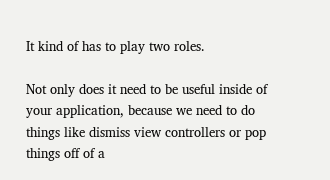It kind of has to play two roles.

Not only does it need to be useful inside of your application, because we need to do things like dismiss view controllers or pop things off of a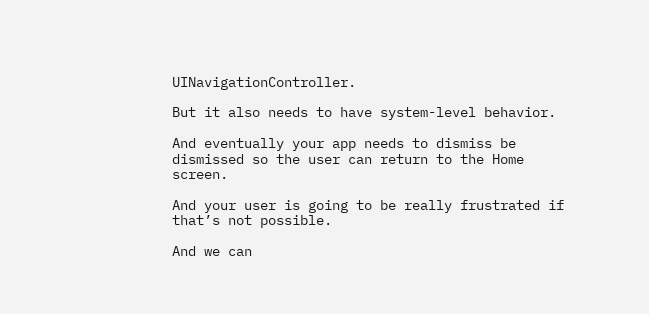UINavigationController.

But it also needs to have system-level behavior.

And eventually your app needs to dismiss be dismissed so the user can return to the Home screen.

And your user is going to be really frustrated if that’s not possible.

And we can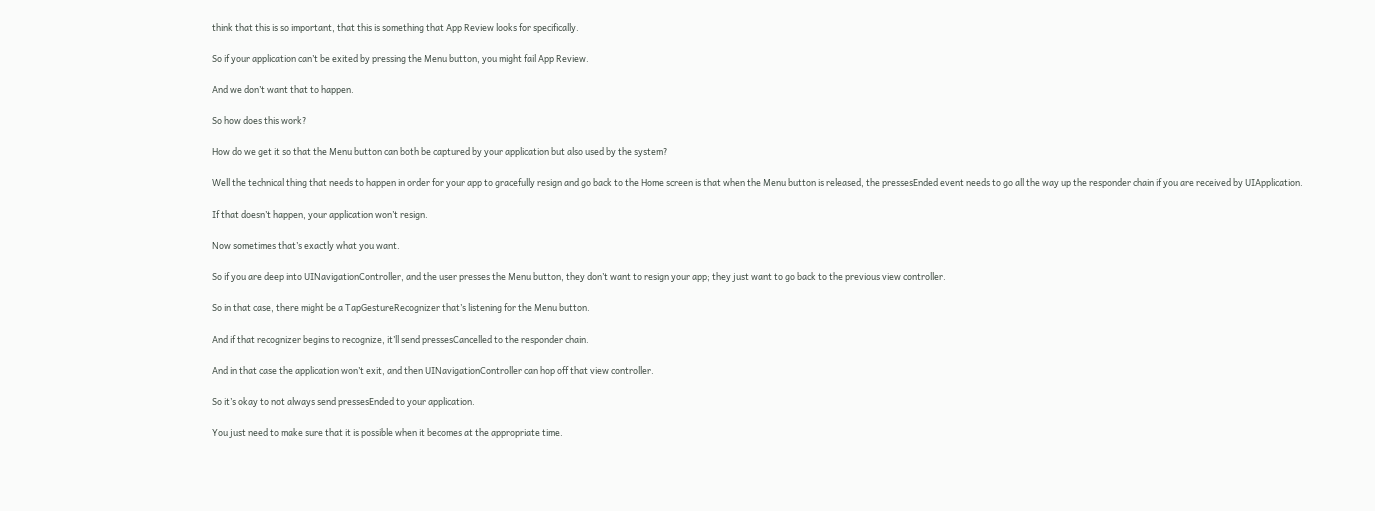think that this is so important, that this is something that App Review looks for specifically.

So if your application can’t be exited by pressing the Menu button, you might fail App Review.

And we don’t want that to happen.

So how does this work?

How do we get it so that the Menu button can both be captured by your application but also used by the system?

Well the technical thing that needs to happen in order for your app to gracefully resign and go back to the Home screen is that when the Menu button is released, the pressesEnded event needs to go all the way up the responder chain if you are received by UIApplication.

If that doesn’t happen, your application won’t resign.

Now sometimes that’s exactly what you want.

So if you are deep into UINavigationController, and the user presses the Menu button, they don’t want to resign your app; they just want to go back to the previous view controller.

So in that case, there might be a TapGestureRecognizer that’s listening for the Menu button.

And if that recognizer begins to recognize, it’ll send pressesCancelled to the responder chain.

And in that case the application won’t exit, and then UINavigationController can hop off that view controller.

So it’s okay to not always send pressesEnded to your application.

You just need to make sure that it is possible when it becomes at the appropriate time.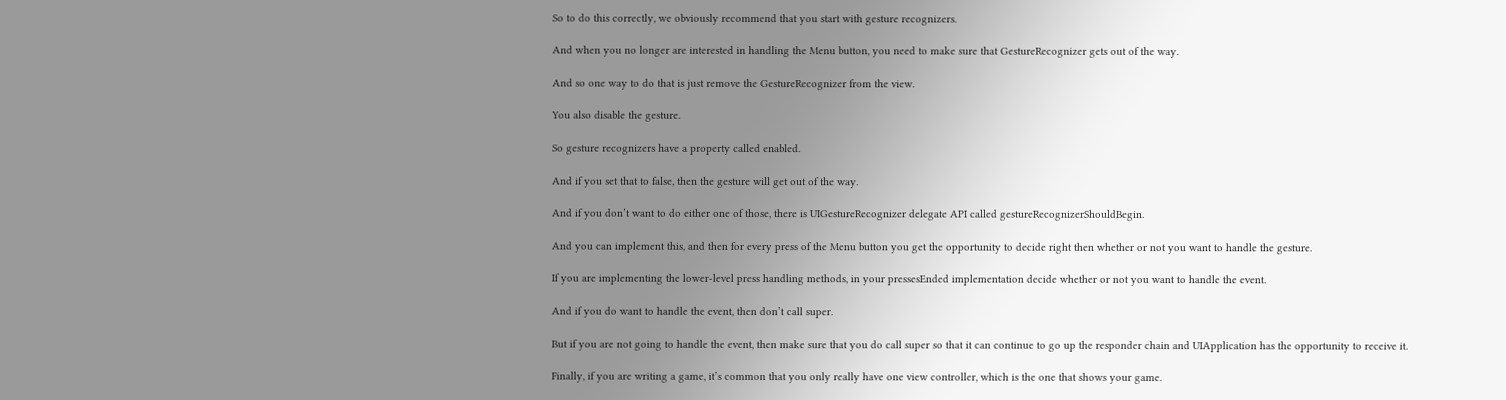So to do this correctly, we obviously recommend that you start with gesture recognizers.

And when you no longer are interested in handling the Menu button, you need to make sure that GestureRecognizer gets out of the way.

And so one way to do that is just remove the GestureRecognizer from the view.

You also disable the gesture.

So gesture recognizers have a property called enabled.

And if you set that to false, then the gesture will get out of the way.

And if you don’t want to do either one of those, there is UIGestureRecognizer delegate API called gestureRecognizerShouldBegin.

And you can implement this, and then for every press of the Menu button you get the opportunity to decide right then whether or not you want to handle the gesture.

If you are implementing the lower-level press handling methods, in your pressesEnded implementation decide whether or not you want to handle the event.

And if you do want to handle the event, then don’t call super.

But if you are not going to handle the event, then make sure that you do call super so that it can continue to go up the responder chain and UIApplication has the opportunity to receive it.

Finally, if you are writing a game, it’s common that you only really have one view controller, which is the one that shows your game.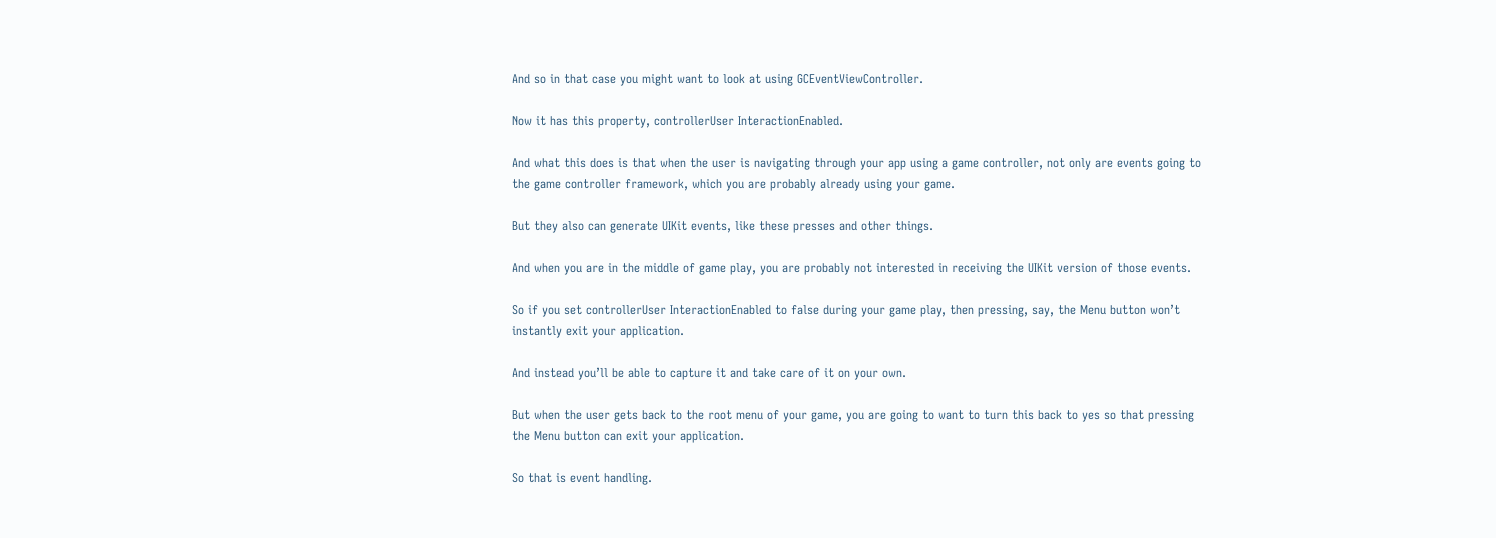And so in that case you might want to look at using GCEventViewController.

Now it has this property, controllerUser InteractionEnabled.

And what this does is that when the user is navigating through your app using a game controller, not only are events going to the game controller framework, which you are probably already using your game.

But they also can generate UIKit events, like these presses and other things.

And when you are in the middle of game play, you are probably not interested in receiving the UIKit version of those events.

So if you set controllerUser InteractionEnabled to false during your game play, then pressing, say, the Menu button won’t instantly exit your application.

And instead you’ll be able to capture it and take care of it on your own.

But when the user gets back to the root menu of your game, you are going to want to turn this back to yes so that pressing the Menu button can exit your application.

So that is event handling.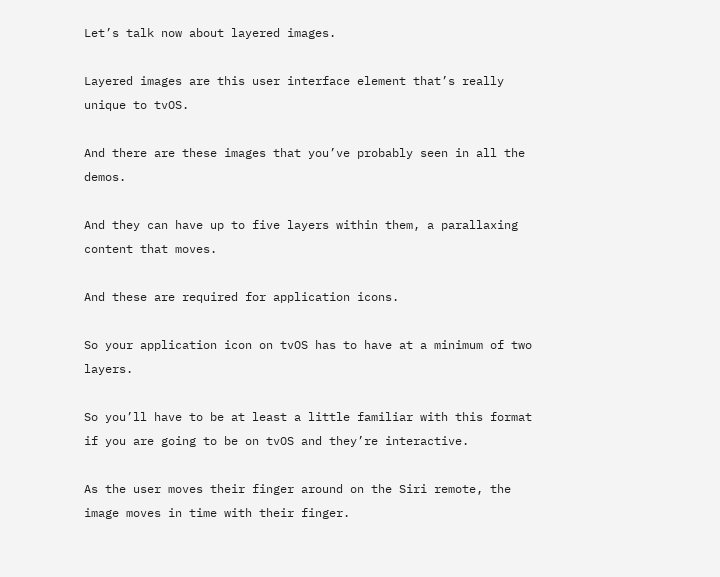Let’s talk now about layered images.

Layered images are this user interface element that’s really unique to tvOS.

And there are these images that you’ve probably seen in all the demos.

And they can have up to five layers within them, a parallaxing content that moves.

And these are required for application icons.

So your application icon on tvOS has to have at a minimum of two layers.

So you’ll have to be at least a little familiar with this format if you are going to be on tvOS and they’re interactive.

As the user moves their finger around on the Siri remote, the image moves in time with their finger.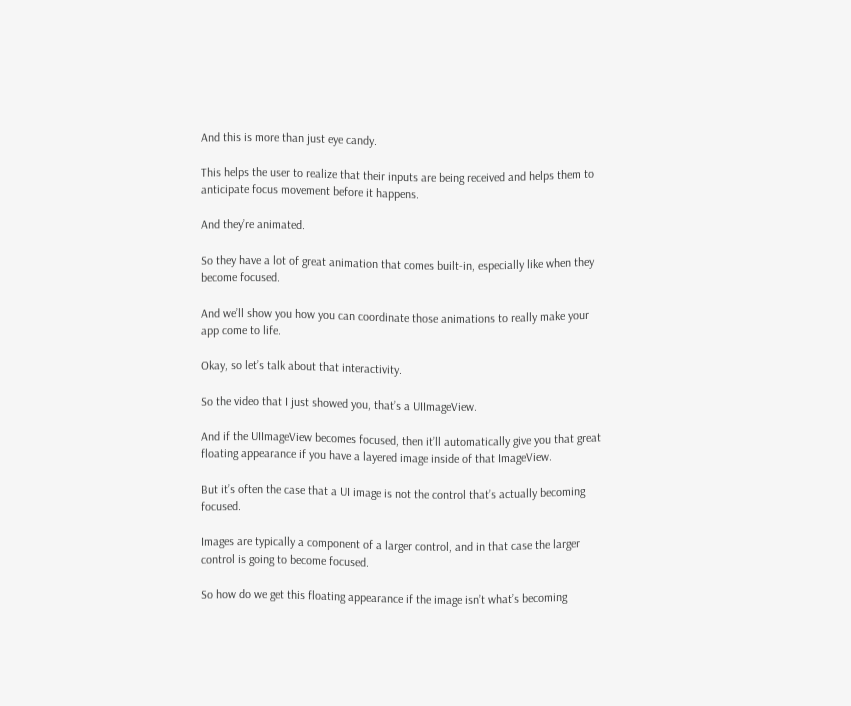And this is more than just eye candy.

This helps the user to realize that their inputs are being received and helps them to anticipate focus movement before it happens.

And they’re animated.

So they have a lot of great animation that comes built-in, especially like when they become focused.

And we’ll show you how you can coordinate those animations to really make your app come to life.

Okay, so let’s talk about that interactivity.

So the video that I just showed you, that’s a UIImageView.

And if the UIImageView becomes focused, then it’ll automatically give you that great floating appearance if you have a layered image inside of that ImageView.

But it’s often the case that a UI image is not the control that’s actually becoming focused.

Images are typically a component of a larger control, and in that case the larger control is going to become focused.

So how do we get this floating appearance if the image isn’t what’s becoming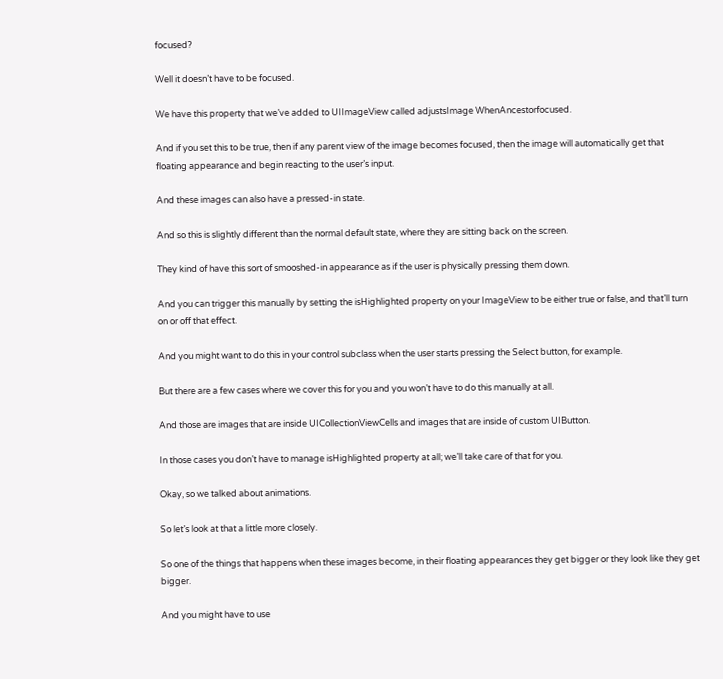focused?

Well it doesn’t have to be focused.

We have this property that we’ve added to UIImageView called adjustsImage WhenAncestorfocused.

And if you set this to be true, then if any parent view of the image becomes focused, then the image will automatically get that floating appearance and begin reacting to the user’s input.

And these images can also have a pressed-in state.

And so this is slightly different than the normal default state, where they are sitting back on the screen.

They kind of have this sort of smooshed-in appearance as if the user is physically pressing them down.

And you can trigger this manually by setting the isHighlighted property on your ImageView to be either true or false, and that’ll turn on or off that effect.

And you might want to do this in your control subclass when the user starts pressing the Select button, for example.

But there are a few cases where we cover this for you and you won’t have to do this manually at all.

And those are images that are inside UICollectionViewCells and images that are inside of custom UIButton.

In those cases you don’t have to manage isHighlighted property at all; we’ll take care of that for you.

Okay, so we talked about animations.

So let’s look at that a little more closely.

So one of the things that happens when these images become, in their floating appearances they get bigger or they look like they get bigger.

And you might have to use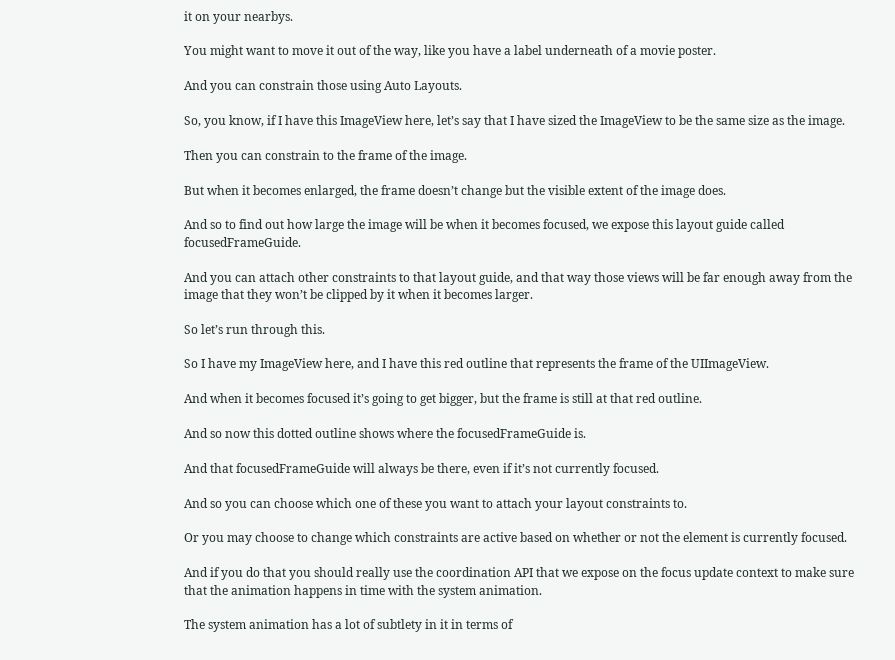it on your nearbys.

You might want to move it out of the way, like you have a label underneath of a movie poster.

And you can constrain those using Auto Layouts.

So, you know, if I have this ImageView here, let’s say that I have sized the ImageView to be the same size as the image.

Then you can constrain to the frame of the image.

But when it becomes enlarged, the frame doesn’t change but the visible extent of the image does.

And so to find out how large the image will be when it becomes focused, we expose this layout guide called focusedFrameGuide.

And you can attach other constraints to that layout guide, and that way those views will be far enough away from the image that they won’t be clipped by it when it becomes larger.

So let’s run through this.

So I have my ImageView here, and I have this red outline that represents the frame of the UIImageView.

And when it becomes focused it’s going to get bigger, but the frame is still at that red outline.

And so now this dotted outline shows where the focusedFrameGuide is.

And that focusedFrameGuide will always be there, even if it’s not currently focused.

And so you can choose which one of these you want to attach your layout constraints to.

Or you may choose to change which constraints are active based on whether or not the element is currently focused.

And if you do that you should really use the coordination API that we expose on the focus update context to make sure that the animation happens in time with the system animation.

The system animation has a lot of subtlety in it in terms of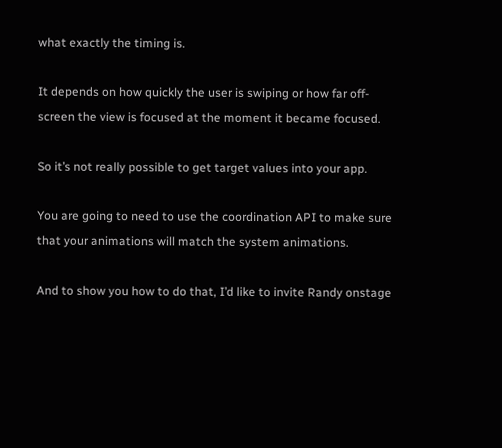what exactly the timing is.

It depends on how quickly the user is swiping or how far off-screen the view is focused at the moment it became focused.

So it’s not really possible to get target values into your app.

You are going to need to use the coordination API to make sure that your animations will match the system animations.

And to show you how to do that, I’d like to invite Randy onstage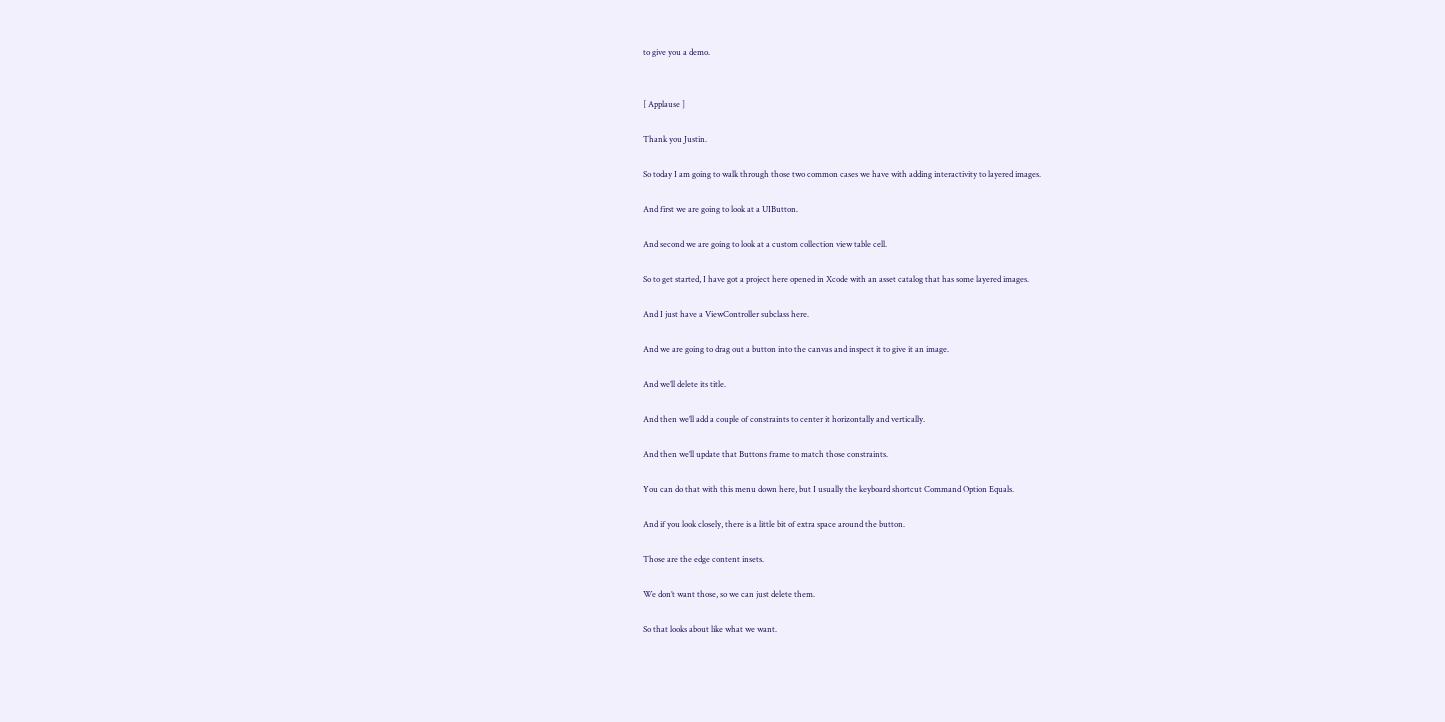to give you a demo.


[ Applause ]

Thank you Justin.

So today I am going to walk through those two common cases we have with adding interactivity to layered images.

And first we are going to look at a UIButton.

And second we are going to look at a custom collection view table cell.

So to get started, I have got a project here opened in Xcode with an asset catalog that has some layered images.

And I just have a ViewController subclass here.

And we are going to drag out a button into the canvas and inspect it to give it an image.

And we’ll delete its title.

And then we’ll add a couple of constraints to center it horizontally and vertically.

And then we’ll update that Buttons frame to match those constraints.

You can do that with this menu down here, but I usually the keyboard shortcut Command Option Equals.

And if you look closely, there is a little bit of extra space around the button.

Those are the edge content insets.

We don’t want those, so we can just delete them.

So that looks about like what we want.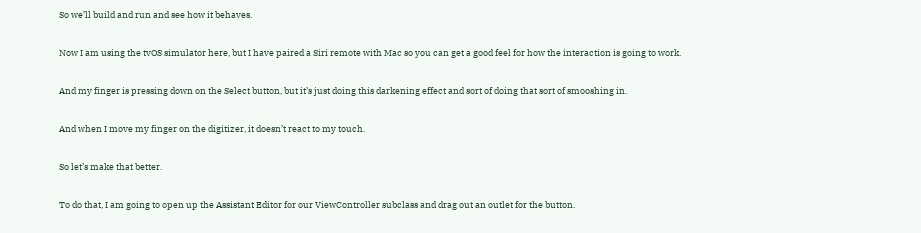So we’ll build and run and see how it behaves.

Now I am using the tvOS simulator here, but I have paired a Siri remote with Mac so you can get a good feel for how the interaction is going to work.

And my finger is pressing down on the Select button, but it’s just doing this darkening effect and sort of doing that sort of smooshing in.

And when I move my finger on the digitizer, it doesn’t react to my touch.

So let’s make that better.

To do that, I am going to open up the Assistant Editor for our ViewController subclass and drag out an outlet for the button.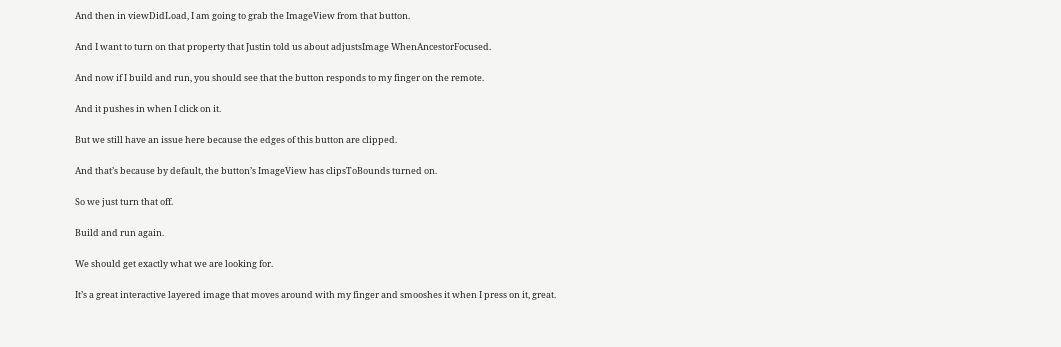And then in viewDidLoad, I am going to grab the ImageView from that button.

And I want to turn on that property that Justin told us about adjustsImage WhenAncestorFocused.

And now if I build and run, you should see that the button responds to my finger on the remote.

And it pushes in when I click on it.

But we still have an issue here because the edges of this button are clipped.

And that’s because by default, the button’s ImageView has clipsToBounds turned on.

So we just turn that off.

Build and run again.

We should get exactly what we are looking for.

It’s a great interactive layered image that moves around with my finger and smooshes it when I press on it, great.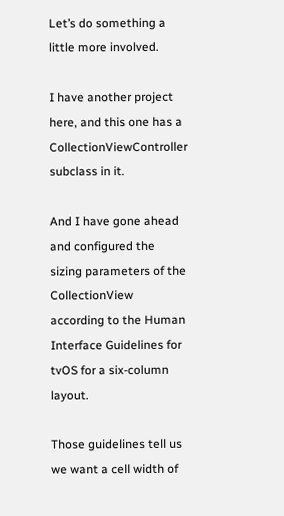Let’s do something a little more involved.

I have another project here, and this one has a CollectionViewController subclass in it.

And I have gone ahead and configured the sizing parameters of the CollectionView according to the Human Interface Guidelines for tvOS for a six-column layout.

Those guidelines tell us we want a cell width of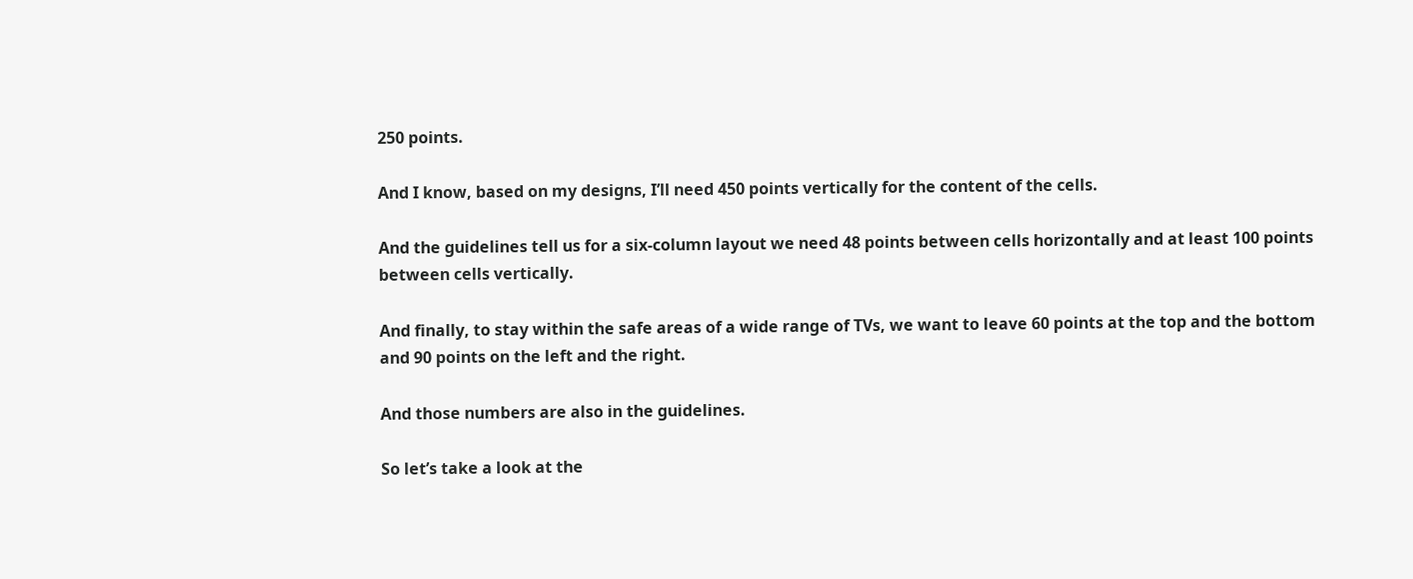250 points.

And I know, based on my designs, I’ll need 450 points vertically for the content of the cells.

And the guidelines tell us for a six-column layout we need 48 points between cells horizontally and at least 100 points between cells vertically.

And finally, to stay within the safe areas of a wide range of TVs, we want to leave 60 points at the top and the bottom and 90 points on the left and the right.

And those numbers are also in the guidelines.

So let’s take a look at the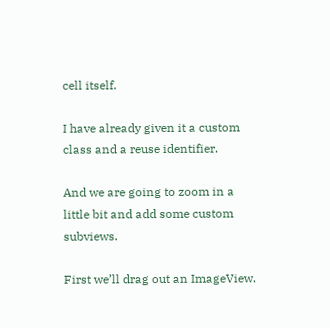cell itself.

I have already given it a custom class and a reuse identifier.

And we are going to zoom in a little bit and add some custom subviews.

First we’ll drag out an ImageView.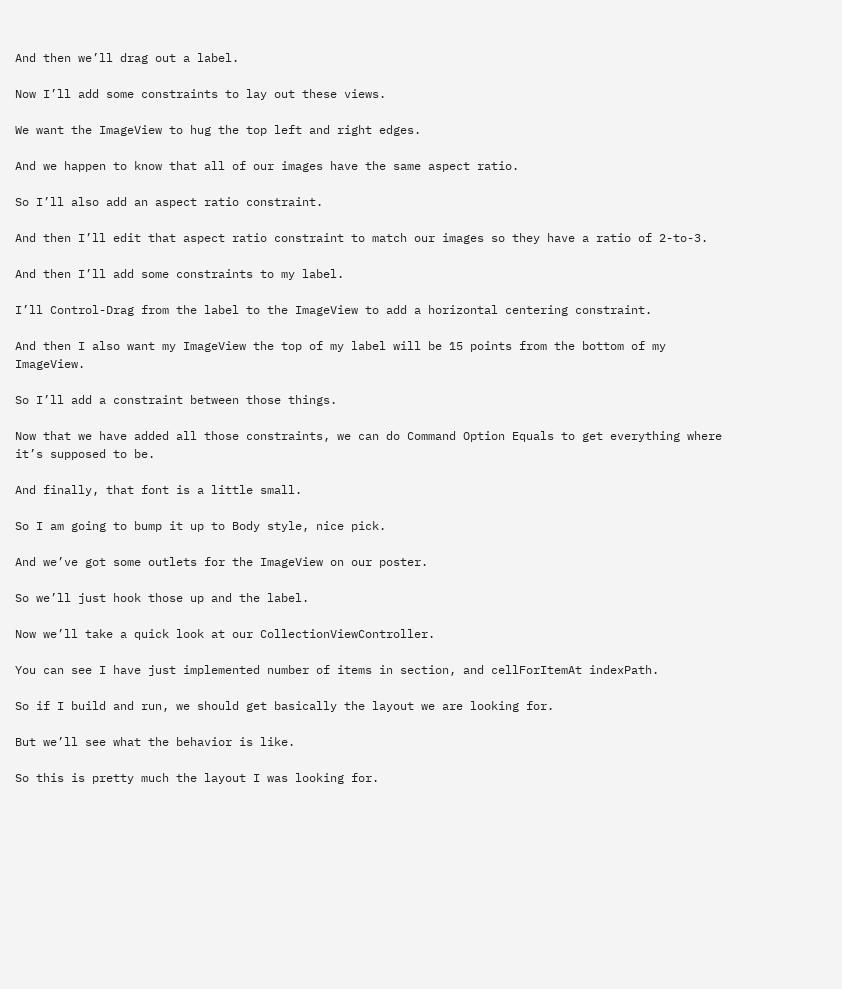And then we’ll drag out a label.

Now I’ll add some constraints to lay out these views.

We want the ImageView to hug the top left and right edges.

And we happen to know that all of our images have the same aspect ratio.

So I’ll also add an aspect ratio constraint.

And then I’ll edit that aspect ratio constraint to match our images so they have a ratio of 2-to-3.

And then I’ll add some constraints to my label.

I’ll Control-Drag from the label to the ImageView to add a horizontal centering constraint.

And then I also want my ImageView the top of my label will be 15 points from the bottom of my ImageView.

So I’ll add a constraint between those things.

Now that we have added all those constraints, we can do Command Option Equals to get everything where it’s supposed to be.

And finally, that font is a little small.

So I am going to bump it up to Body style, nice pick.

And we’ve got some outlets for the ImageView on our poster.

So we’ll just hook those up and the label.

Now we’ll take a quick look at our CollectionViewController.

You can see I have just implemented number of items in section, and cellForItemAt indexPath.

So if I build and run, we should get basically the layout we are looking for.

But we’ll see what the behavior is like.

So this is pretty much the layout I was looking for.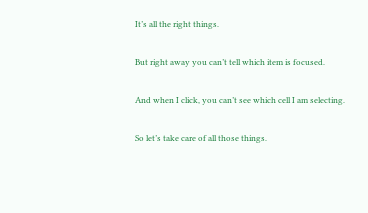It’s all the right things.

But right away you can’t tell which item is focused.

And when I click, you can’t see which cell I am selecting.

So let’s take care of all those things.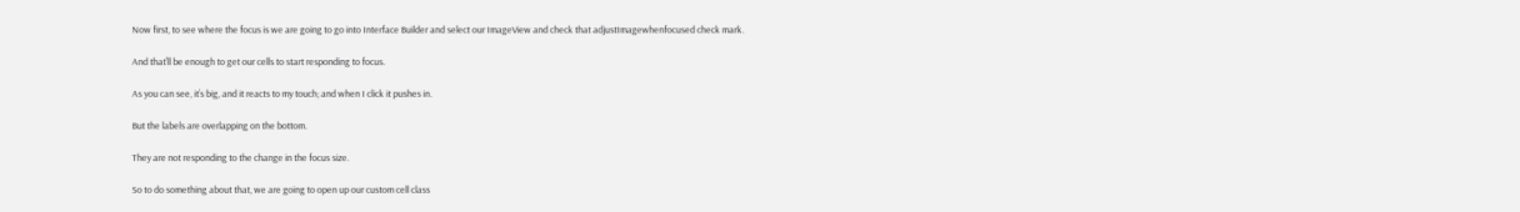Now first, to see where the focus is we are going to go into Interface Builder and select our ImageView and check that adjustImagewhenfocused check mark.

And that’ll be enough to get our cells to start responding to focus.

As you can see, it’s big, and it reacts to my touch; and when I click it pushes in.

But the labels are overlapping on the bottom.

They are not responding to the change in the focus size.

So to do something about that, we are going to open up our custom cell class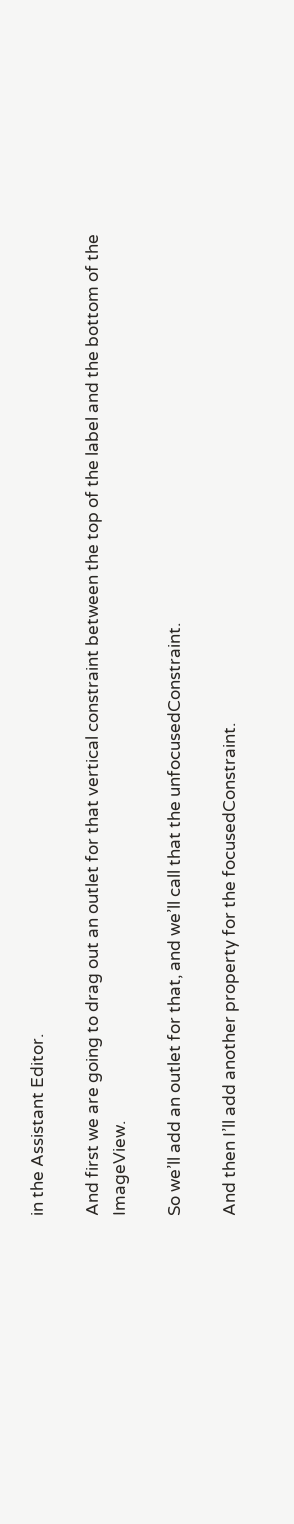in the Assistant Editor.

And first we are going to drag out an outlet for that vertical constraint between the top of the label and the bottom of the ImageView.

So we’ll add an outlet for that, and we’ll call that the unfocusedConstraint.

And then I’ll add another property for the focusedConstraint.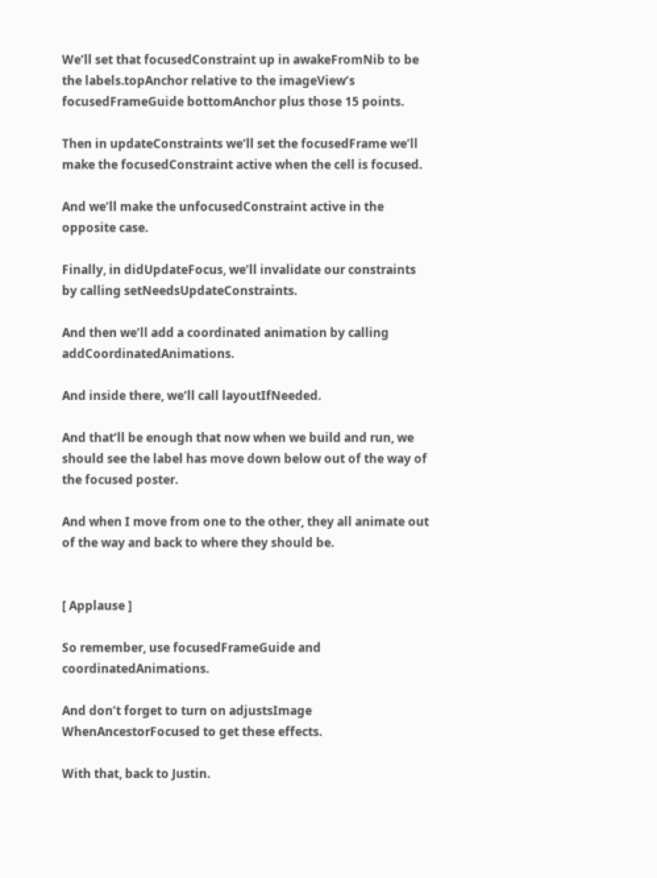We’ll set that focusedConstraint up in awakeFromNib to be the labels.topAnchor relative to the imageView’s focusedFrameGuide bottomAnchor plus those 15 points.

Then in updateConstraints we’ll set the focusedFrame we’ll make the focusedConstraint active when the cell is focused.

And we’ll make the unfocusedConstraint active in the opposite case.

Finally, in didUpdateFocus, we’ll invalidate our constraints by calling setNeedsUpdateConstraints.

And then we’ll add a coordinated animation by calling addCoordinatedAnimations.

And inside there, we’ll call layoutIfNeeded.

And that’ll be enough that now when we build and run, we should see the label has move down below out of the way of the focused poster.

And when I move from one to the other, they all animate out of the way and back to where they should be.


[ Applause ]

So remember, use focusedFrameGuide and coordinatedAnimations.

And don’t forget to turn on adjustsImage WhenAncestorFocused to get these effects.

With that, back to Justin.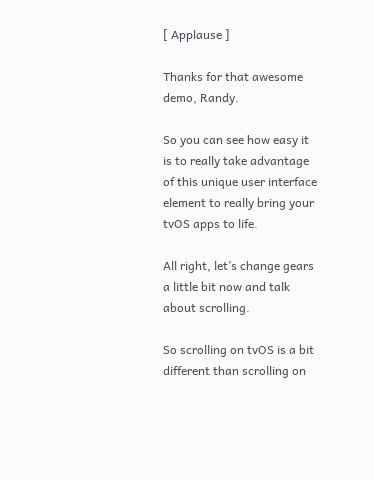[ Applause ]

Thanks for that awesome demo, Randy.

So you can see how easy it is to really take advantage of this unique user interface element to really bring your tvOS apps to life.

All right, let’s change gears a little bit now and talk about scrolling.

So scrolling on tvOS is a bit different than scrolling on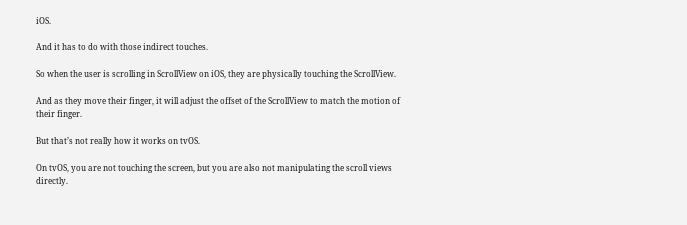iOS.

And it has to do with those indirect touches.

So when the user is scrolling in ScrollView on iOS, they are physically touching the ScrollView.

And as they move their finger, it will adjust the offset of the ScrollView to match the motion of their finger.

But that’s not really how it works on tvOS.

On tvOS, you are not touching the screen, but you are also not manipulating the scroll views directly.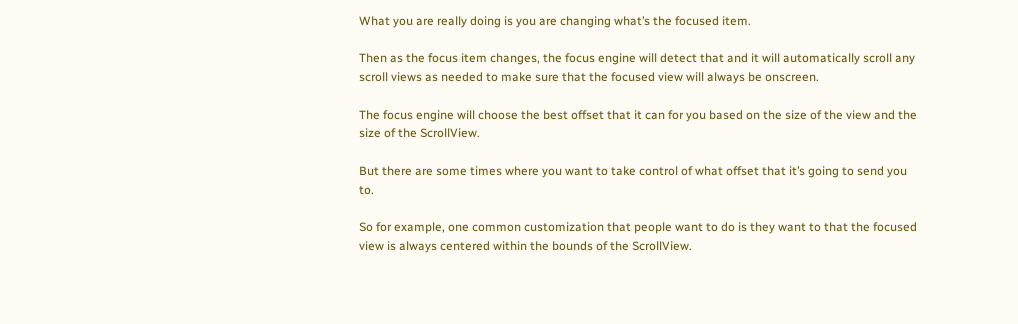What you are really doing is you are changing what’s the focused item.

Then as the focus item changes, the focus engine will detect that and it will automatically scroll any scroll views as needed to make sure that the focused view will always be onscreen.

The focus engine will choose the best offset that it can for you based on the size of the view and the size of the ScrollView.

But there are some times where you want to take control of what offset that it’s going to send you to.

So for example, one common customization that people want to do is they want to that the focused view is always centered within the bounds of the ScrollView.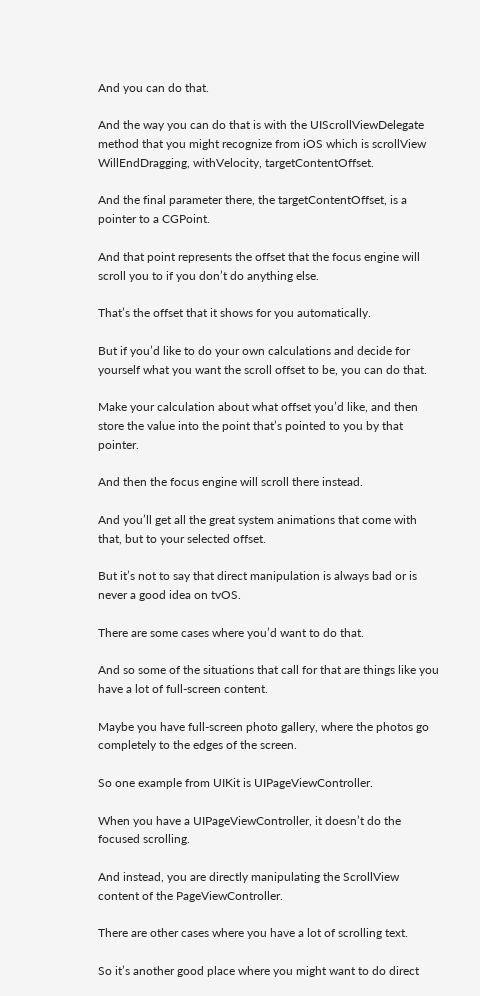And you can do that.

And the way you can do that is with the UIScrollViewDelegate method that you might recognize from iOS which is scrollView WillEndDragging, withVelocity, targetContentOffset.

And the final parameter there, the targetContentOffset, is a pointer to a CGPoint.

And that point represents the offset that the focus engine will scroll you to if you don’t do anything else.

That’s the offset that it shows for you automatically.

But if you’d like to do your own calculations and decide for yourself what you want the scroll offset to be, you can do that.

Make your calculation about what offset you’d like, and then store the value into the point that’s pointed to you by that pointer.

And then the focus engine will scroll there instead.

And you’ll get all the great system animations that come with that, but to your selected offset.

But it’s not to say that direct manipulation is always bad or is never a good idea on tvOS.

There are some cases where you’d want to do that.

And so some of the situations that call for that are things like you have a lot of full-screen content.

Maybe you have full-screen photo gallery, where the photos go completely to the edges of the screen.

So one example from UIKit is UIPageViewController.

When you have a UIPageViewController, it doesn’t do the focused scrolling.

And instead, you are directly manipulating the ScrollView content of the PageViewController.

There are other cases where you have a lot of scrolling text.

So it’s another good place where you might want to do direct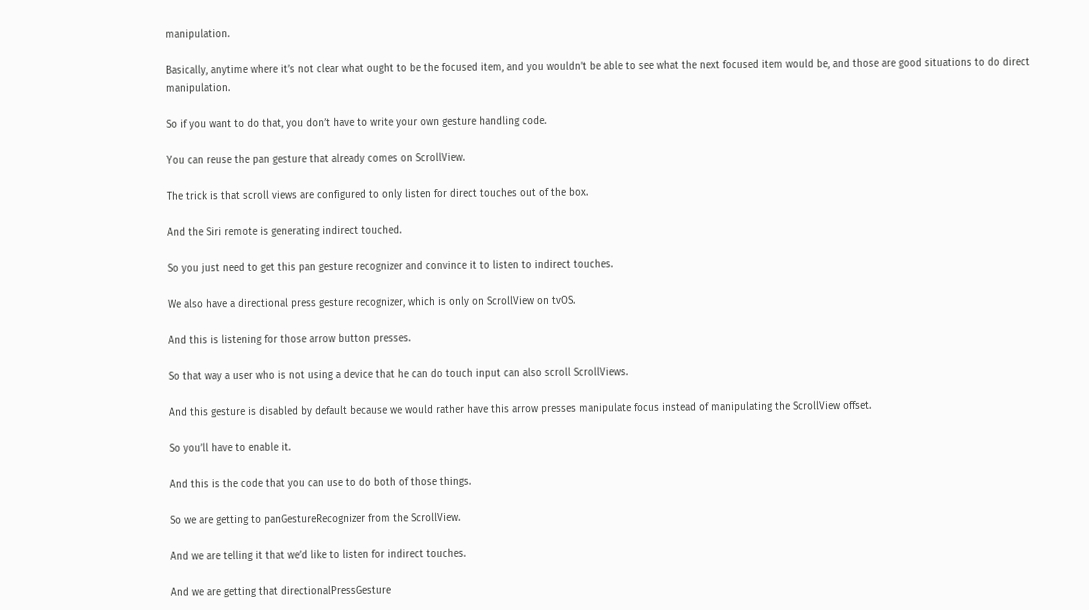manipulation.

Basically, anytime where it’s not clear what ought to be the focused item, and you wouldn’t be able to see what the next focused item would be, and those are good situations to do direct manipulation.

So if you want to do that, you don’t have to write your own gesture handling code.

You can reuse the pan gesture that already comes on ScrollView.

The trick is that scroll views are configured to only listen for direct touches out of the box.

And the Siri remote is generating indirect touched.

So you just need to get this pan gesture recognizer and convince it to listen to indirect touches.

We also have a directional press gesture recognizer, which is only on ScrollView on tvOS.

And this is listening for those arrow button presses.

So that way a user who is not using a device that he can do touch input can also scroll ScrollViews.

And this gesture is disabled by default because we would rather have this arrow presses manipulate focus instead of manipulating the ScrollView offset.

So you’ll have to enable it.

And this is the code that you can use to do both of those things.

So we are getting to panGestureRecognizer from the ScrollView.

And we are telling it that we’d like to listen for indirect touches.

And we are getting that directionalPressGesture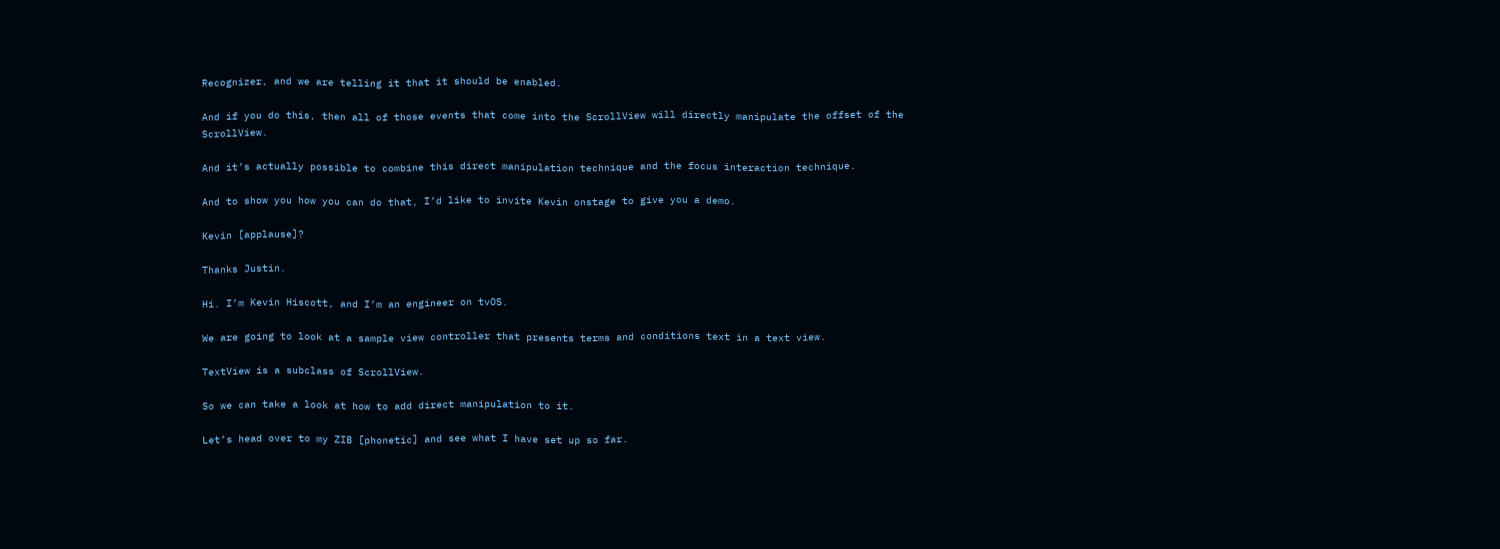Recognizer, and we are telling it that it should be enabled.

And if you do this, then all of those events that come into the ScrollView will directly manipulate the offset of the ScrollView.

And it’s actually possible to combine this direct manipulation technique and the focus interaction technique.

And to show you how you can do that, I’d like to invite Kevin onstage to give you a demo.

Kevin [applause]?

Thanks Justin.

Hi. I’m Kevin Hiscott, and I’m an engineer on tvOS.

We are going to look at a sample view controller that presents terms and conditions text in a text view.

TextView is a subclass of ScrollView.

So we can take a look at how to add direct manipulation to it.

Let’s head over to my ZIB [phonetic] and see what I have set up so far.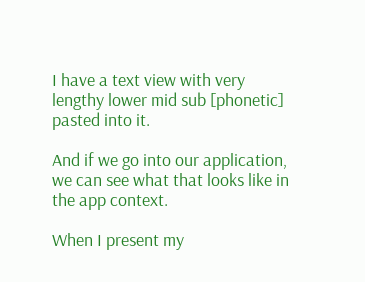I have a text view with very lengthy lower mid sub [phonetic] pasted into it.

And if we go into our application, we can see what that looks like in the app context.

When I present my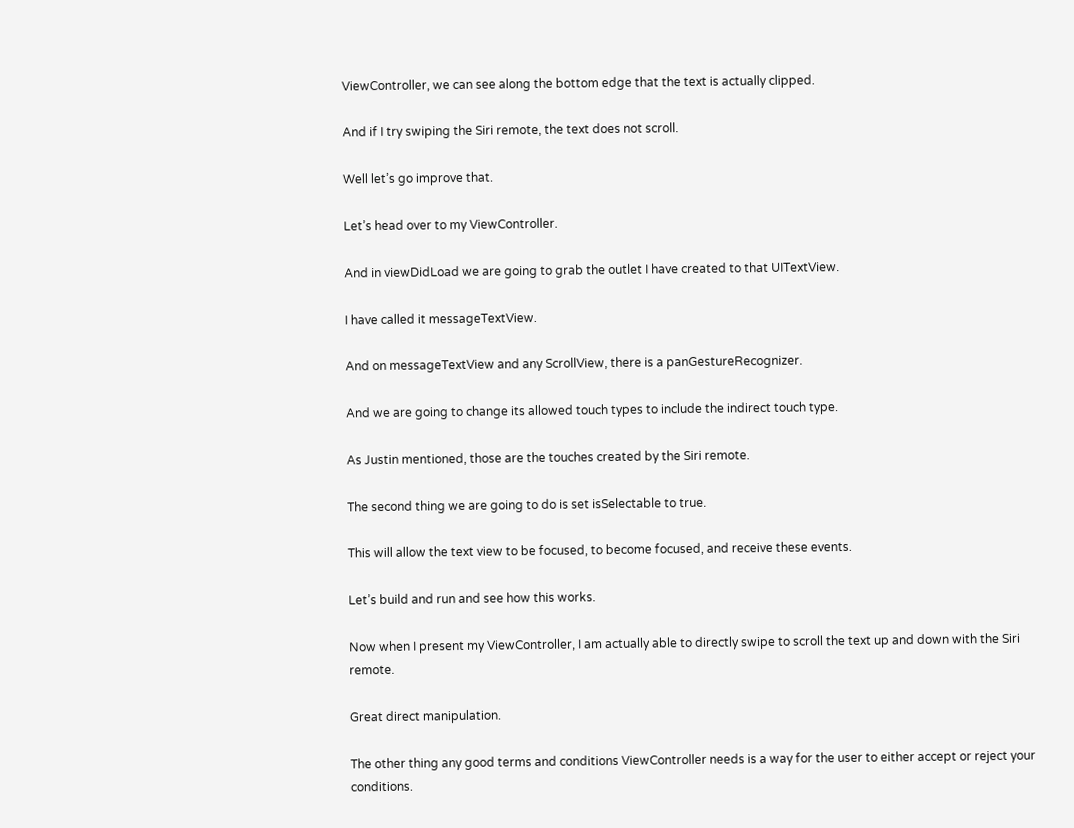ViewController, we can see along the bottom edge that the text is actually clipped.

And if I try swiping the Siri remote, the text does not scroll.

Well let’s go improve that.

Let’s head over to my ViewController.

And in viewDidLoad we are going to grab the outlet I have created to that UITextView.

I have called it messageTextView.

And on messageTextView and any ScrollView, there is a panGestureRecognizer.

And we are going to change its allowed touch types to include the indirect touch type.

As Justin mentioned, those are the touches created by the Siri remote.

The second thing we are going to do is set isSelectable to true.

This will allow the text view to be focused, to become focused, and receive these events.

Let’s build and run and see how this works.

Now when I present my ViewController, I am actually able to directly swipe to scroll the text up and down with the Siri remote.

Great direct manipulation.

The other thing any good terms and conditions ViewController needs is a way for the user to either accept or reject your conditions.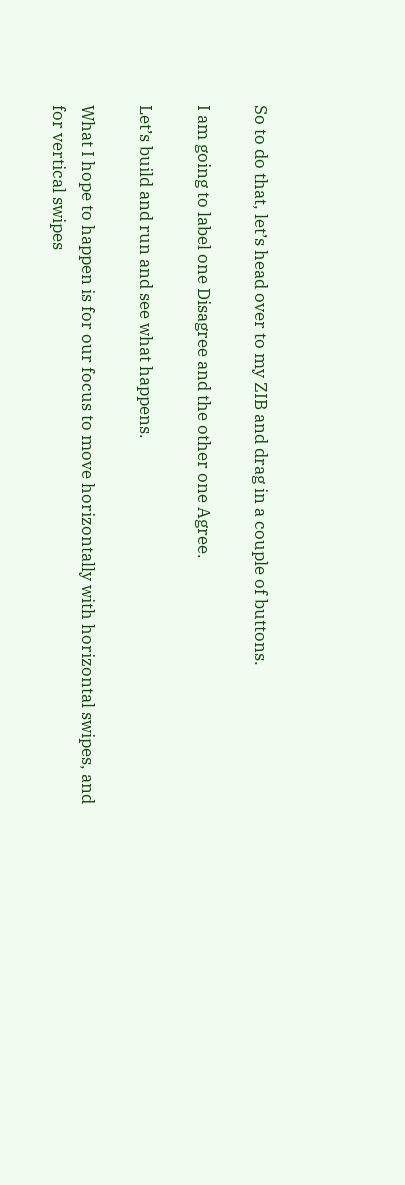So to do that, let’s head over to my ZIB and drag in a couple of buttons.

I am going to label one Disagree and the other one Agree.

Let’s build and run and see what happens.

What I hope to happen is for our focus to move horizontally with horizontal swipes, and for vertical swipes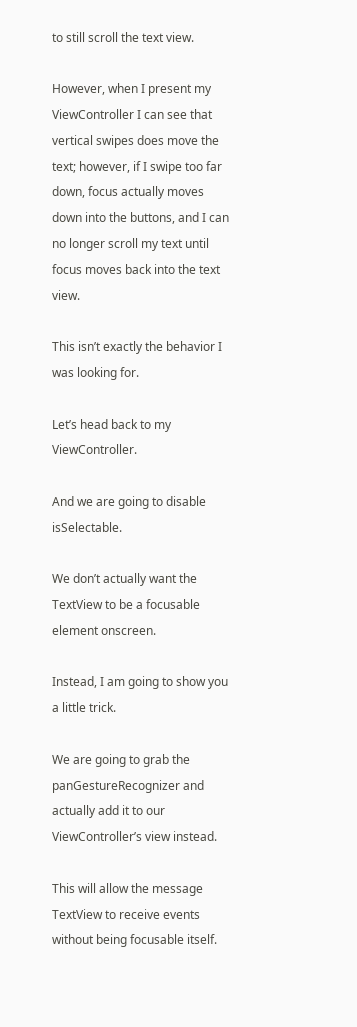to still scroll the text view.

However, when I present my ViewController I can see that vertical swipes does move the text; however, if I swipe too far down, focus actually moves down into the buttons, and I can no longer scroll my text until focus moves back into the text view.

This isn’t exactly the behavior I was looking for.

Let’s head back to my ViewController.

And we are going to disable isSelectable.

We don’t actually want the TextView to be a focusable element onscreen.

Instead, I am going to show you a little trick.

We are going to grab the panGestureRecognizer and actually add it to our ViewController’s view instead.

This will allow the message TextView to receive events without being focusable itself.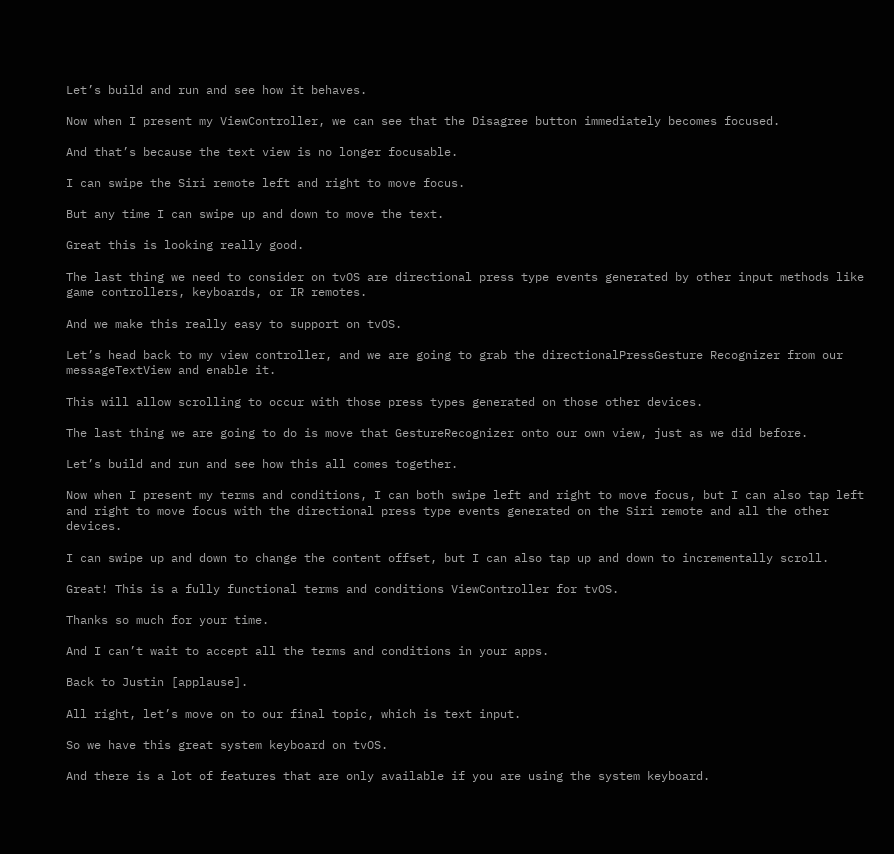Let’s build and run and see how it behaves.

Now when I present my ViewController, we can see that the Disagree button immediately becomes focused.

And that’s because the text view is no longer focusable.

I can swipe the Siri remote left and right to move focus.

But any time I can swipe up and down to move the text.

Great this is looking really good.

The last thing we need to consider on tvOS are directional press type events generated by other input methods like game controllers, keyboards, or IR remotes.

And we make this really easy to support on tvOS.

Let’s head back to my view controller, and we are going to grab the directionalPressGesture Recognizer from our messageTextView and enable it.

This will allow scrolling to occur with those press types generated on those other devices.

The last thing we are going to do is move that GestureRecognizer onto our own view, just as we did before.

Let’s build and run and see how this all comes together.

Now when I present my terms and conditions, I can both swipe left and right to move focus, but I can also tap left and right to move focus with the directional press type events generated on the Siri remote and all the other devices.

I can swipe up and down to change the content offset, but I can also tap up and down to incrementally scroll.

Great! This is a fully functional terms and conditions ViewController for tvOS.

Thanks so much for your time.

And I can’t wait to accept all the terms and conditions in your apps.

Back to Justin [applause].

All right, let’s move on to our final topic, which is text input.

So we have this great system keyboard on tvOS.

And there is a lot of features that are only available if you are using the system keyboard.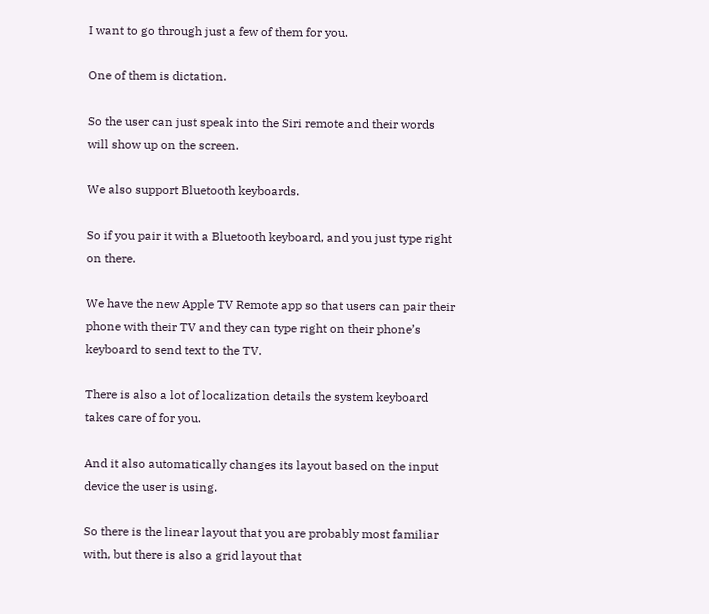I want to go through just a few of them for you.

One of them is dictation.

So the user can just speak into the Siri remote and their words will show up on the screen.

We also support Bluetooth keyboards.

So if you pair it with a Bluetooth keyboard, and you just type right on there.

We have the new Apple TV Remote app so that users can pair their phone with their TV and they can type right on their phone’s keyboard to send text to the TV.

There is also a lot of localization details the system keyboard takes care of for you.

And it also automatically changes its layout based on the input device the user is using.

So there is the linear layout that you are probably most familiar with, but there is also a grid layout that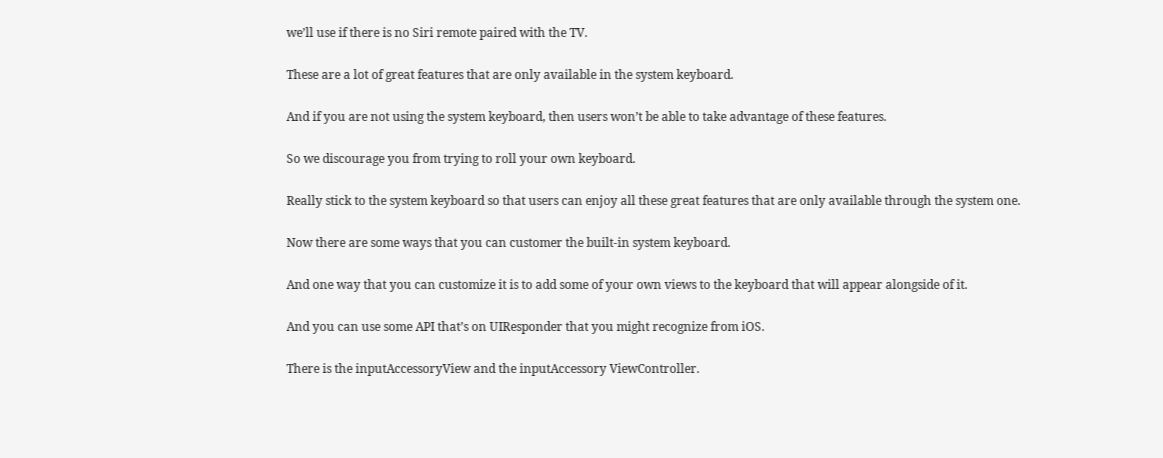we’ll use if there is no Siri remote paired with the TV.

These are a lot of great features that are only available in the system keyboard.

And if you are not using the system keyboard, then users won’t be able to take advantage of these features.

So we discourage you from trying to roll your own keyboard.

Really stick to the system keyboard so that users can enjoy all these great features that are only available through the system one.

Now there are some ways that you can customer the built-in system keyboard.

And one way that you can customize it is to add some of your own views to the keyboard that will appear alongside of it.

And you can use some API that’s on UIResponder that you might recognize from iOS.

There is the inputAccessoryView and the inputAccessory ViewController.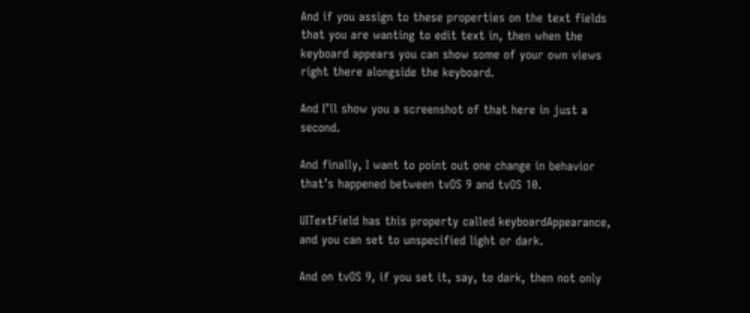And if you assign to these properties on the text fields that you are wanting to edit text in, then when the keyboard appears you can show some of your own views right there alongside the keyboard.

And I’ll show you a screenshot of that here in just a second.

And finally, I want to point out one change in behavior that’s happened between tvOS 9 and tvOS 10.

UITextField has this property called keyboardAppearance, and you can set to unspecified light or dark.

And on tvOS 9, if you set it, say, to dark, then not only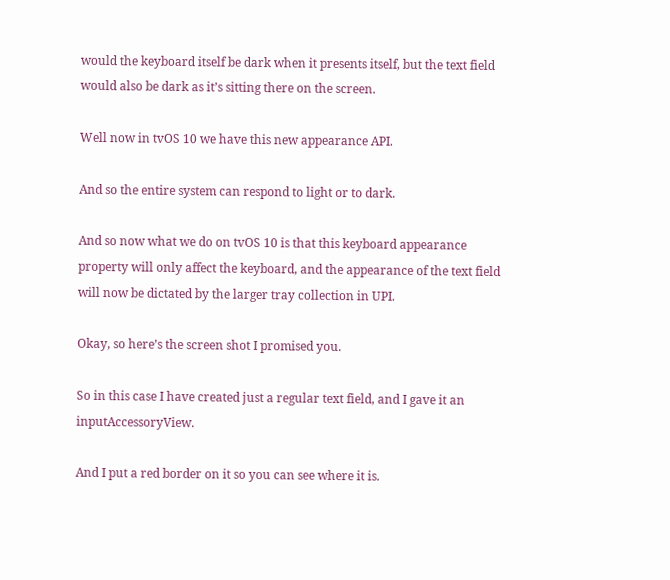would the keyboard itself be dark when it presents itself, but the text field would also be dark as it’s sitting there on the screen.

Well now in tvOS 10 we have this new appearance API.

And so the entire system can respond to light or to dark.

And so now what we do on tvOS 10 is that this keyboard appearance property will only affect the keyboard, and the appearance of the text field will now be dictated by the larger tray collection in UPI.

Okay, so here’s the screen shot I promised you.

So in this case I have created just a regular text field, and I gave it an inputAccessoryView.

And I put a red border on it so you can see where it is.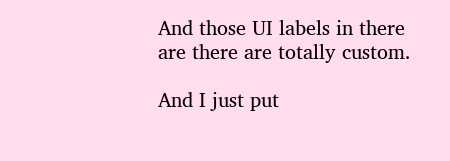And those UI labels in there are there are totally custom.

And I just put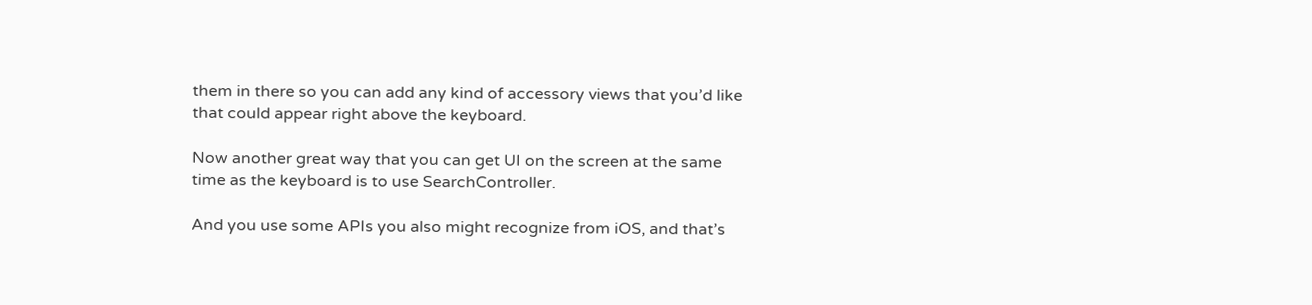them in there so you can add any kind of accessory views that you’d like that could appear right above the keyboard.

Now another great way that you can get UI on the screen at the same time as the keyboard is to use SearchController.

And you use some APIs you also might recognize from iOS, and that’s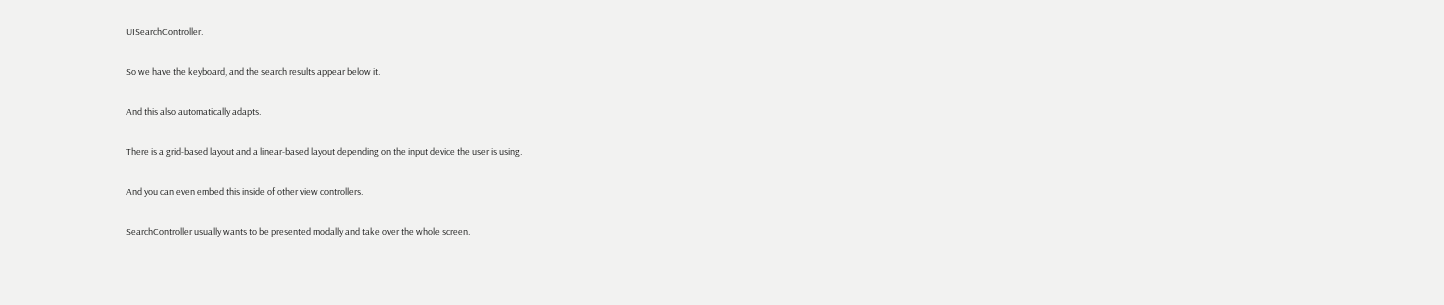UISearchController.

So we have the keyboard, and the search results appear below it.

And this also automatically adapts.

There is a grid-based layout and a linear-based layout depending on the input device the user is using.

And you can even embed this inside of other view controllers.

SearchController usually wants to be presented modally and take over the whole screen.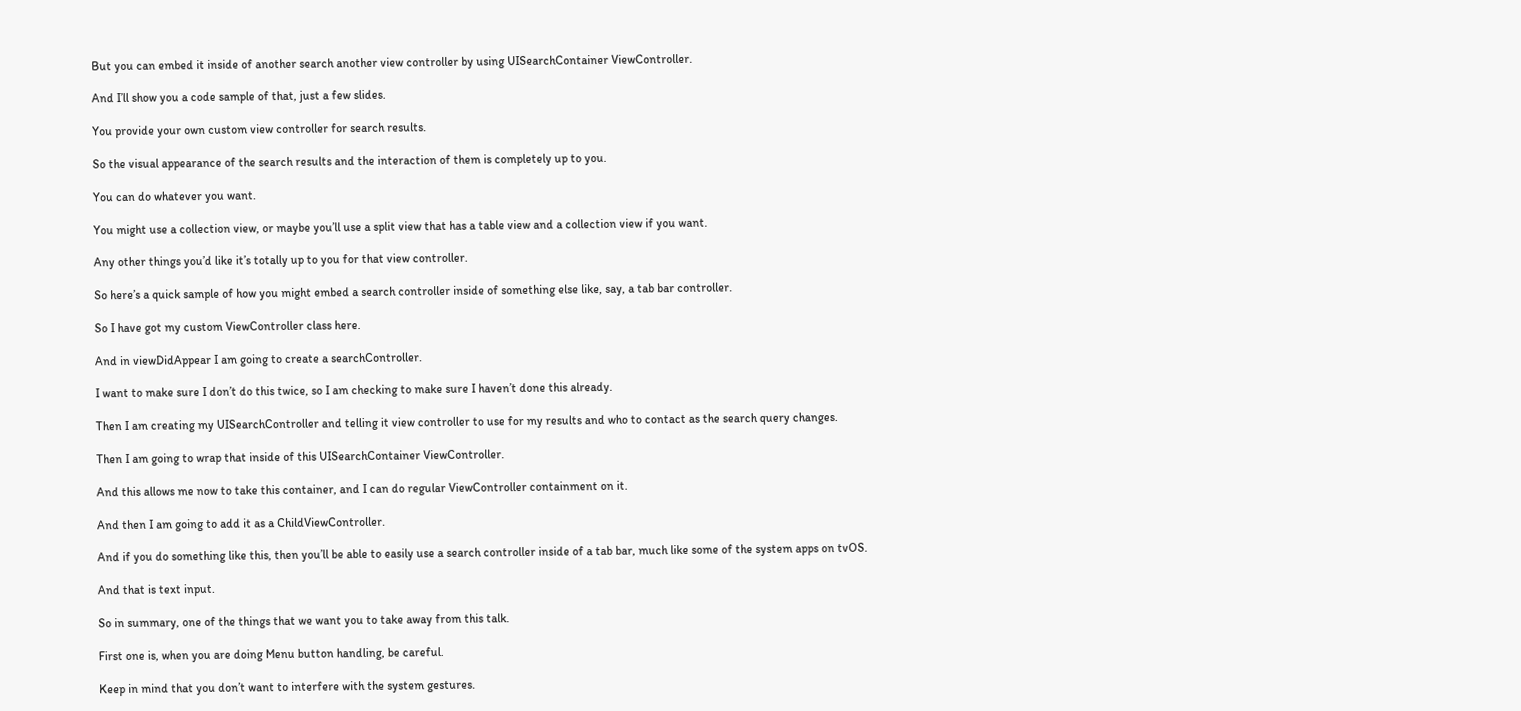But you can embed it inside of another search another view controller by using UISearchContainer ViewController.

And I’ll show you a code sample of that, just a few slides.

You provide your own custom view controller for search results.

So the visual appearance of the search results and the interaction of them is completely up to you.

You can do whatever you want.

You might use a collection view, or maybe you’ll use a split view that has a table view and a collection view if you want.

Any other things you’d like it’s totally up to you for that view controller.

So here’s a quick sample of how you might embed a search controller inside of something else like, say, a tab bar controller.

So I have got my custom ViewController class here.

And in viewDidAppear I am going to create a searchController.

I want to make sure I don’t do this twice, so I am checking to make sure I haven’t done this already.

Then I am creating my UISearchController and telling it view controller to use for my results and who to contact as the search query changes.

Then I am going to wrap that inside of this UISearchContainer ViewController.

And this allows me now to take this container, and I can do regular ViewController containment on it.

And then I am going to add it as a ChildViewController.

And if you do something like this, then you’ll be able to easily use a search controller inside of a tab bar, much like some of the system apps on tvOS.

And that is text input.

So in summary, one of the things that we want you to take away from this talk.

First one is, when you are doing Menu button handling, be careful.

Keep in mind that you don’t want to interfere with the system gestures.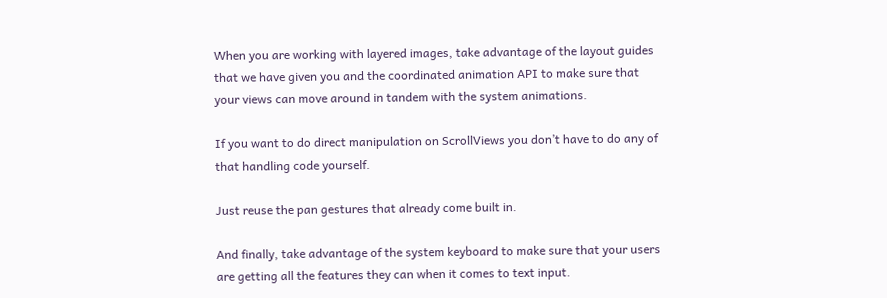When you are working with layered images, take advantage of the layout guides that we have given you and the coordinated animation API to make sure that your views can move around in tandem with the system animations.

If you want to do direct manipulation on ScrollViews you don’t have to do any of that handling code yourself.

Just reuse the pan gestures that already come built in.

And finally, take advantage of the system keyboard to make sure that your users are getting all the features they can when it comes to text input.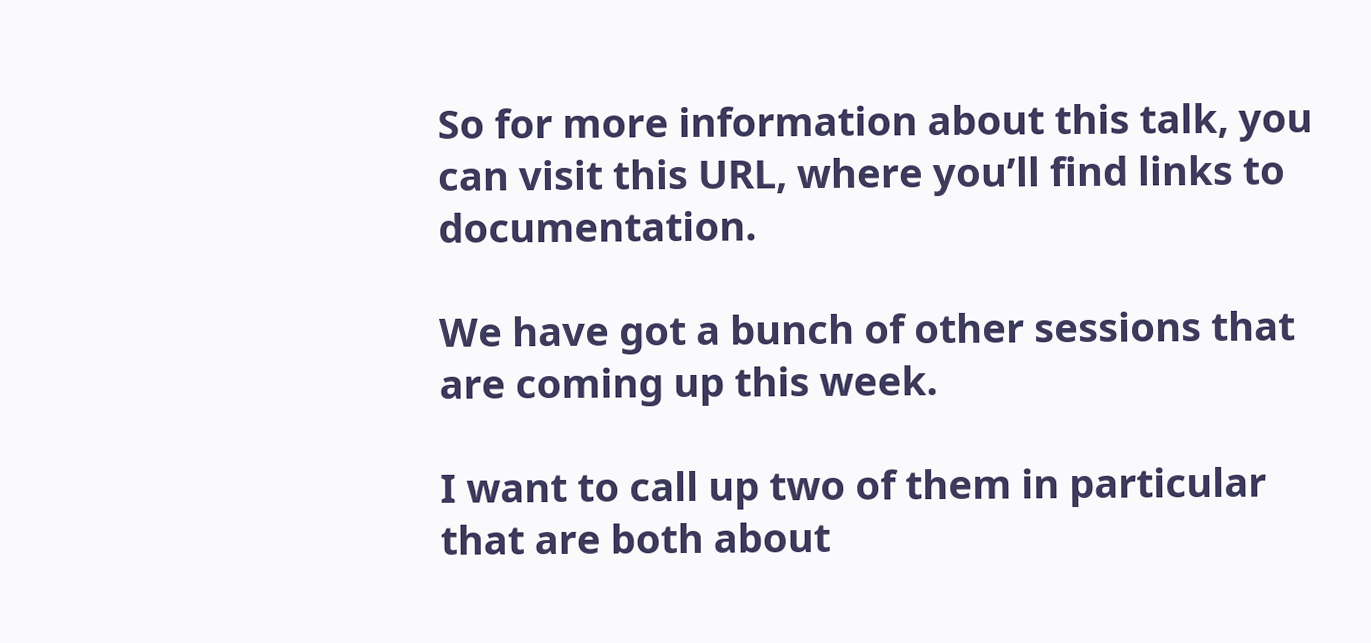So for more information about this talk, you can visit this URL, where you’ll find links to documentation.

We have got a bunch of other sessions that are coming up this week.

I want to call up two of them in particular that are both about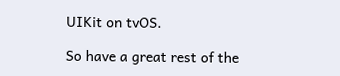UIKit on tvOS.

So have a great rest of the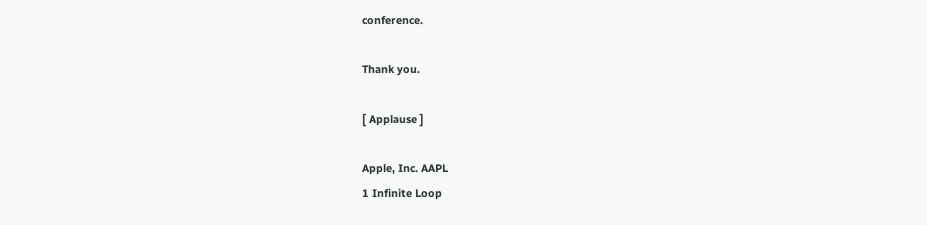conference.

Thank you.

[ Applause ]

Apple, Inc. AAPL
1 Infinite Loop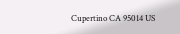Cupertino CA 95014 US